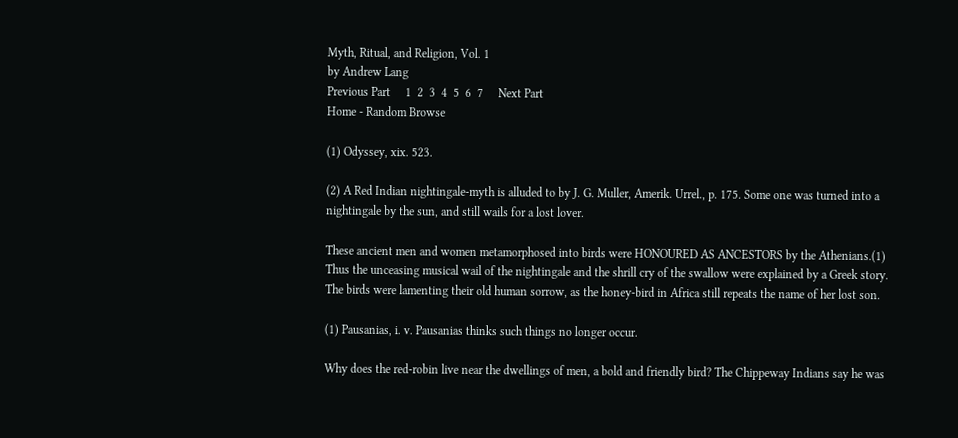Myth, Ritual, and Religion, Vol. 1
by Andrew Lang
Previous Part     1  2  3  4  5  6  7     Next Part
Home - Random Browse

(1) Odyssey, xix. 523.

(2) A Red Indian nightingale-myth is alluded to by J. G. Muller, Amerik. Urrel., p. 175. Some one was turned into a nightingale by the sun, and still wails for a lost lover.

These ancient men and women metamorphosed into birds were HONOURED AS ANCESTORS by the Athenians.(1) Thus the unceasing musical wail of the nightingale and the shrill cry of the swallow were explained by a Greek story. The birds were lamenting their old human sorrow, as the honey-bird in Africa still repeats the name of her lost son.

(1) Pausanias, i. v. Pausanias thinks such things no longer occur.

Why does the red-robin live near the dwellings of men, a bold and friendly bird? The Chippeway Indians say he was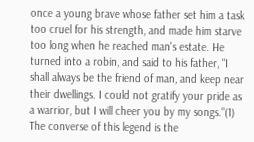once a young brave whose father set him a task too cruel for his strength, and made him starve too long when he reached man's estate. He turned into a robin, and said to his father, "I shall always be the friend of man, and keep near their dwellings. I could not gratify your pride as a warrior, but I will cheer you by my songs."(1) The converse of this legend is the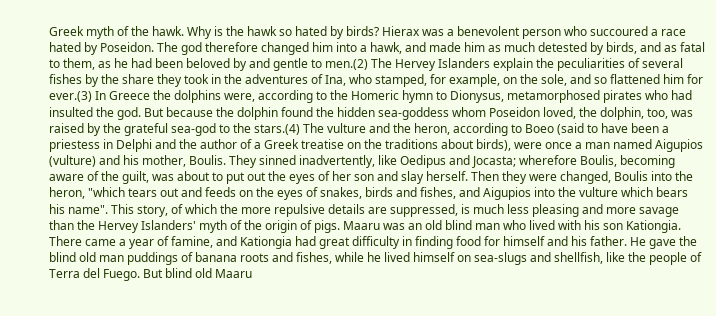Greek myth of the hawk. Why is the hawk so hated by birds? Hierax was a benevolent person who succoured a race hated by Poseidon. The god therefore changed him into a hawk, and made him as much detested by birds, and as fatal to them, as he had been beloved by and gentle to men.(2) The Hervey Islanders explain the peculiarities of several fishes by the share they took in the adventures of Ina, who stamped, for example, on the sole, and so flattened him for ever.(3) In Greece the dolphins were, according to the Homeric hymn to Dionysus, metamorphosed pirates who had insulted the god. But because the dolphin found the hidden sea-goddess whom Poseidon loved, the dolphin, too, was raised by the grateful sea-god to the stars.(4) The vulture and the heron, according to Boeo (said to have been a priestess in Delphi and the author of a Greek treatise on the traditions about birds), were once a man named Aigupios (vulture) and his mother, Boulis. They sinned inadvertently, like Oedipus and Jocasta; wherefore Boulis, becoming aware of the guilt, was about to put out the eyes of her son and slay herself. Then they were changed, Boulis into the heron, "which tears out and feeds on the eyes of snakes, birds and fishes, and Aigupios into the vulture which bears his name". This story, of which the more repulsive details are suppressed, is much less pleasing and more savage than the Hervey Islanders' myth of the origin of pigs. Maaru was an old blind man who lived with his son Kationgia. There came a year of famine, and Kationgia had great difficulty in finding food for himself and his father. He gave the blind old man puddings of banana roots and fishes, while he lived himself on sea-slugs and shellfish, like the people of Terra del Fuego. But blind old Maaru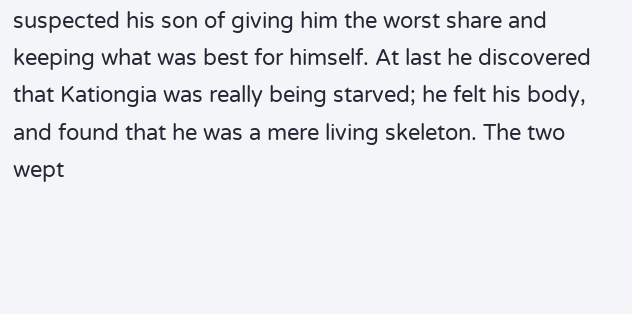suspected his son of giving him the worst share and keeping what was best for himself. At last he discovered that Kationgia was really being starved; he felt his body, and found that he was a mere living skeleton. The two wept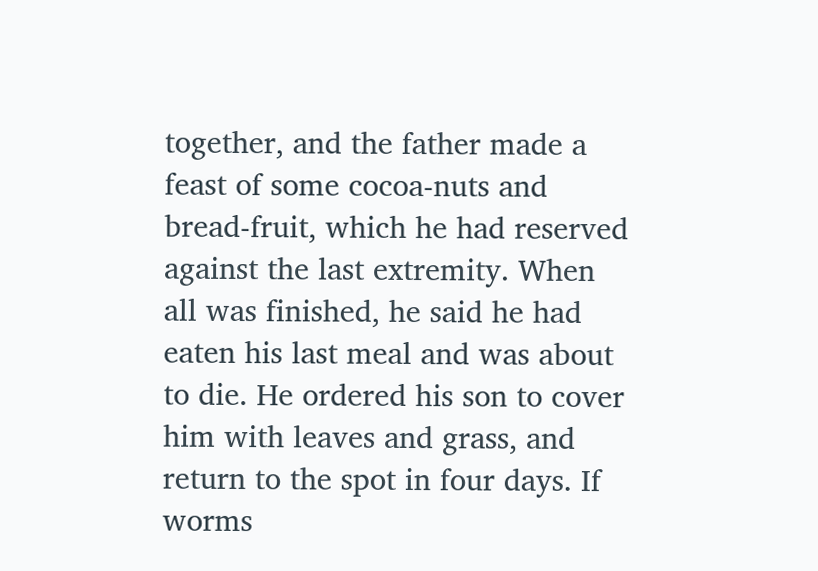together, and the father made a feast of some cocoa-nuts and bread-fruit, which he had reserved against the last extremity. When all was finished, he said he had eaten his last meal and was about to die. He ordered his son to cover him with leaves and grass, and return to the spot in four days. If worms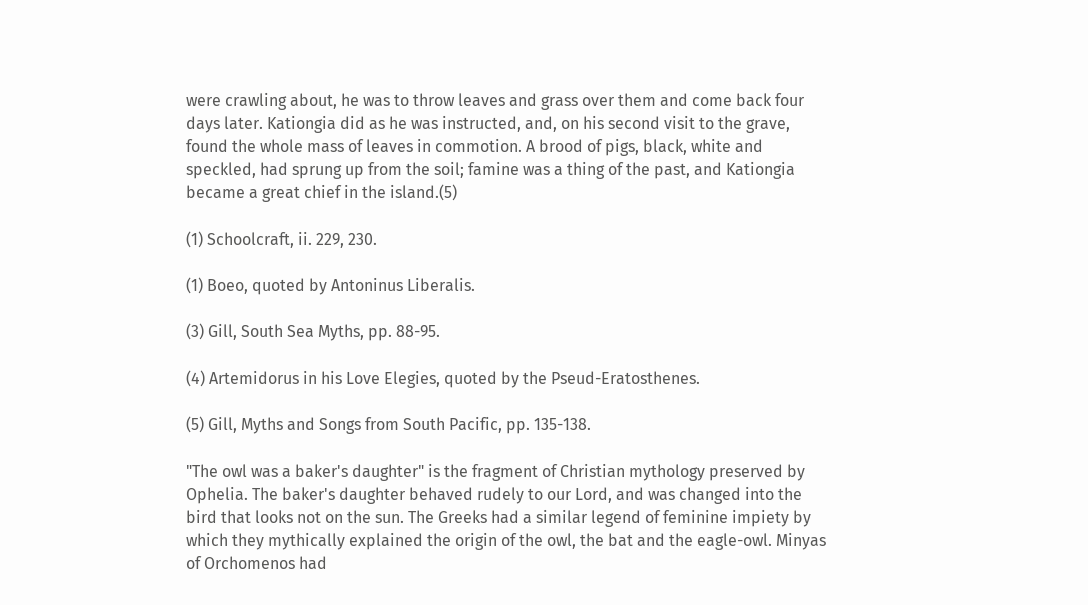were crawling about, he was to throw leaves and grass over them and come back four days later. Kationgia did as he was instructed, and, on his second visit to the grave, found the whole mass of leaves in commotion. A brood of pigs, black, white and speckled, had sprung up from the soil; famine was a thing of the past, and Kationgia became a great chief in the island.(5)

(1) Schoolcraft, ii. 229, 230.

(1) Boeo, quoted by Antoninus Liberalis.

(3) Gill, South Sea Myths, pp. 88-95.

(4) Artemidorus in his Love Elegies, quoted by the Pseud-Eratosthenes.

(5) Gill, Myths and Songs from South Pacific, pp. 135-138.

"The owl was a baker's daughter" is the fragment of Christian mythology preserved by Ophelia. The baker's daughter behaved rudely to our Lord, and was changed into the bird that looks not on the sun. The Greeks had a similar legend of feminine impiety by which they mythically explained the origin of the owl, the bat and the eagle-owl. Minyas of Orchomenos had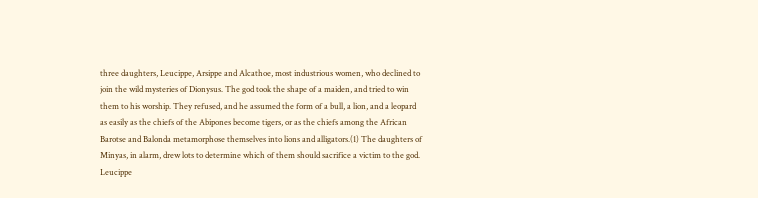three daughters, Leucippe, Arsippe and Alcathoe, most industrious women, who declined to join the wild mysteries of Dionysus. The god took the shape of a maiden, and tried to win them to his worship. They refused, and he assumed the form of a bull, a lion, and a leopard as easily as the chiefs of the Abipones become tigers, or as the chiefs among the African Barotse and Balonda metamorphose themselves into lions and alligators.(1) The daughters of Minyas, in alarm, drew lots to determine which of them should sacrifice a victim to the god. Leucippe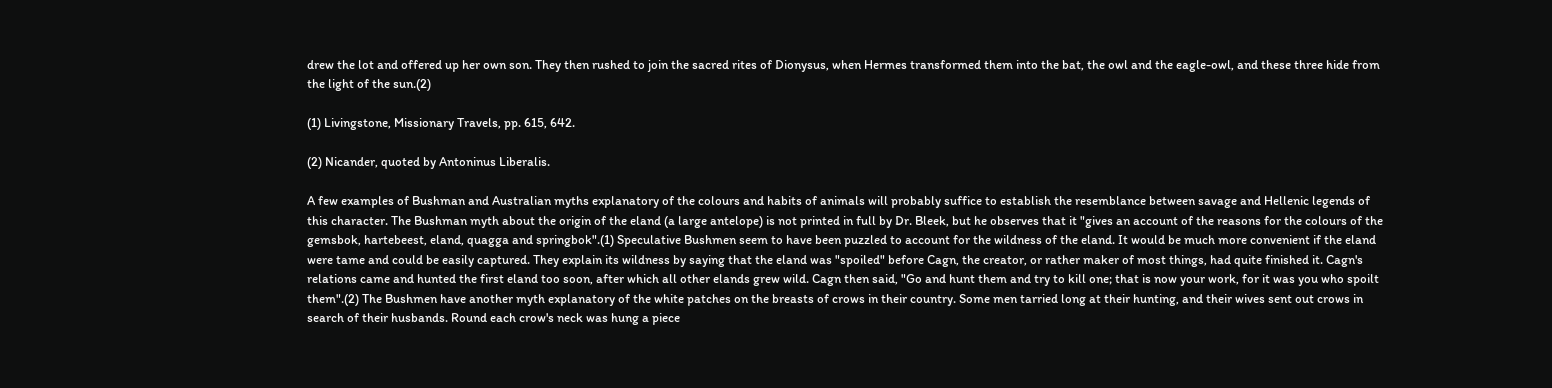drew the lot and offered up her own son. They then rushed to join the sacred rites of Dionysus, when Hermes transformed them into the bat, the owl and the eagle-owl, and these three hide from the light of the sun.(2)

(1) Livingstone, Missionary Travels, pp. 615, 642.

(2) Nicander, quoted by Antoninus Liberalis.

A few examples of Bushman and Australian myths explanatory of the colours and habits of animals will probably suffice to establish the resemblance between savage and Hellenic legends of this character. The Bushman myth about the origin of the eland (a large antelope) is not printed in full by Dr. Bleek, but he observes that it "gives an account of the reasons for the colours of the gemsbok, hartebeest, eland, quagga and springbok".(1) Speculative Bushmen seem to have been puzzled to account for the wildness of the eland. It would be much more convenient if the eland were tame and could be easily captured. They explain its wildness by saying that the eland was "spoiled" before Cagn, the creator, or rather maker of most things, had quite finished it. Cagn's relations came and hunted the first eland too soon, after which all other elands grew wild. Cagn then said, "Go and hunt them and try to kill one; that is now your work, for it was you who spoilt them".(2) The Bushmen have another myth explanatory of the white patches on the breasts of crows in their country. Some men tarried long at their hunting, and their wives sent out crows in search of their husbands. Round each crow's neck was hung a piece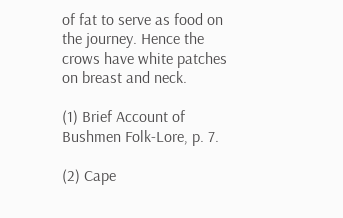of fat to serve as food on the journey. Hence the crows have white patches on breast and neck.

(1) Brief Account of Bushmen Folk-Lore, p. 7.

(2) Cape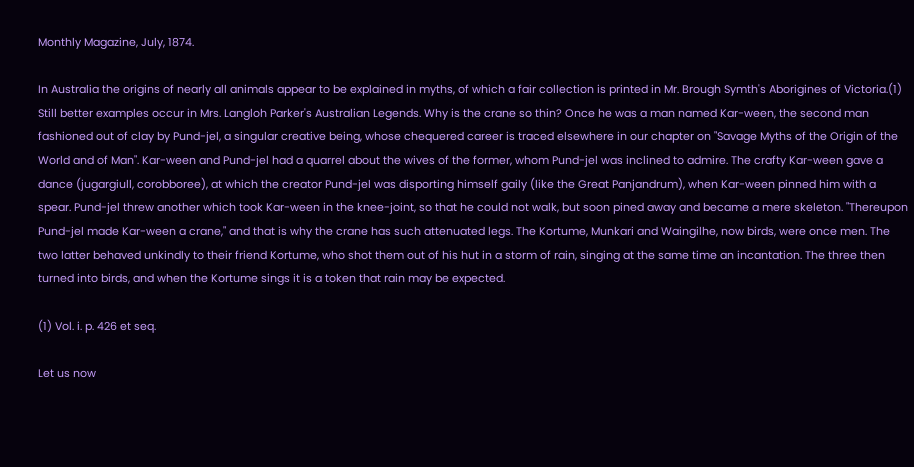Monthly Magazine, July, 1874.

In Australia the origins of nearly all animals appear to be explained in myths, of which a fair collection is printed in Mr. Brough Symth's Aborigines of Victoria.(1) Still better examples occur in Mrs. Langloh Parker's Australian Legends. Why is the crane so thin? Once he was a man named Kar-ween, the second man fashioned out of clay by Pund-jel, a singular creative being, whose chequered career is traced elsewhere in our chapter on "Savage Myths of the Origin of the World and of Man". Kar-ween and Pund-jel had a quarrel about the wives of the former, whom Pund-jel was inclined to admire. The crafty Kar-ween gave a dance (jugargiull, corobboree), at which the creator Pund-jel was disporting himself gaily (like the Great Panjandrum), when Kar-ween pinned him with a spear. Pund-jel threw another which took Kar-ween in the knee-joint, so that he could not walk, but soon pined away and became a mere skeleton. "Thereupon Pund-jel made Kar-ween a crane," and that is why the crane has such attenuated legs. The Kortume, Munkari and Waingilhe, now birds, were once men. The two latter behaved unkindly to their friend Kortume, who shot them out of his hut in a storm of rain, singing at the same time an incantation. The three then turned into birds, and when the Kortume sings it is a token that rain may be expected.

(1) Vol. i. p. 426 et seq.

Let us now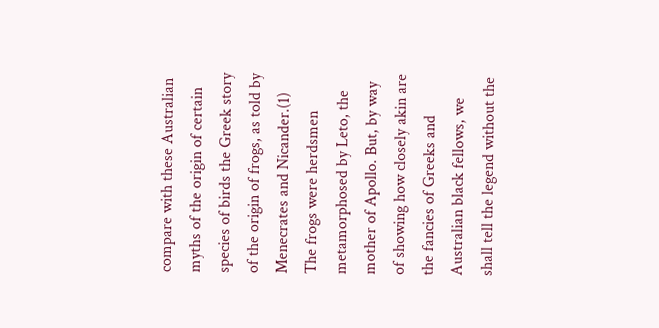compare with these Australian myths of the origin of certain species of birds the Greek story of the origin of frogs, as told by Menecrates and Nicander.(1) The frogs were herdsmen metamorphosed by Leto, the mother of Apollo. But, by way of showing how closely akin are the fancies of Greeks and Australian black fellows, we shall tell the legend without the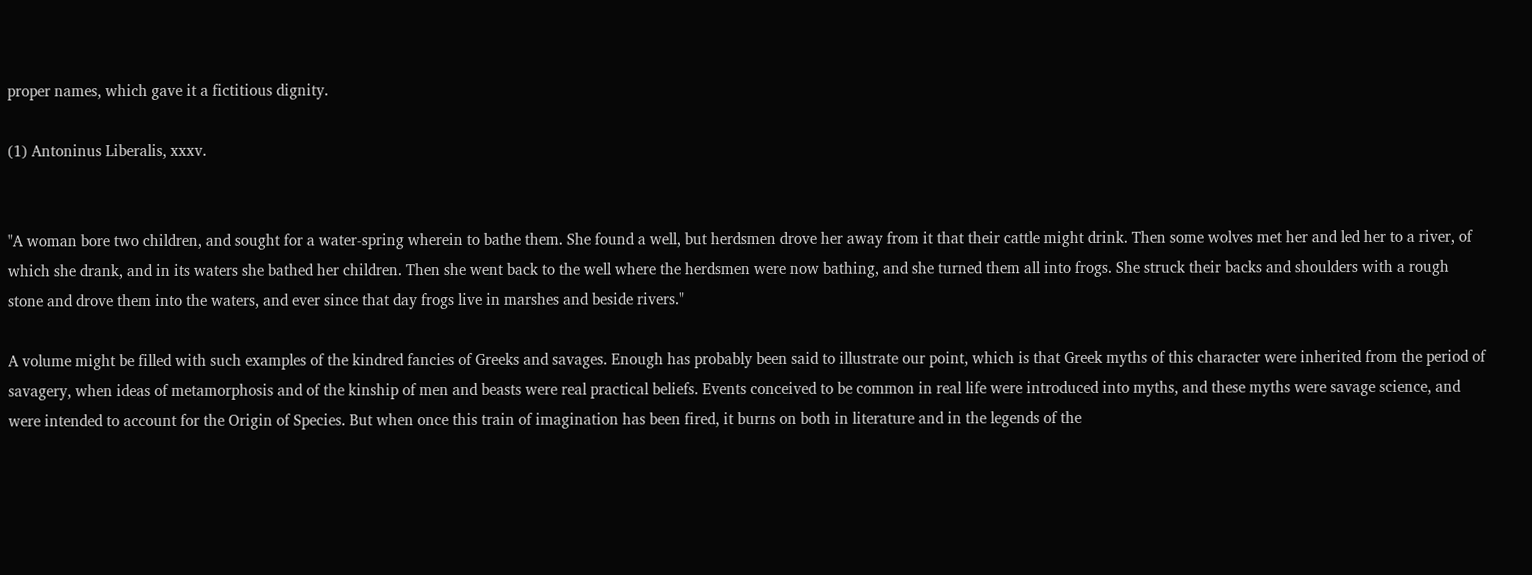proper names, which gave it a fictitious dignity.

(1) Antoninus Liberalis, xxxv.


"A woman bore two children, and sought for a water-spring wherein to bathe them. She found a well, but herdsmen drove her away from it that their cattle might drink. Then some wolves met her and led her to a river, of which she drank, and in its waters she bathed her children. Then she went back to the well where the herdsmen were now bathing, and she turned them all into frogs. She struck their backs and shoulders with a rough stone and drove them into the waters, and ever since that day frogs live in marshes and beside rivers."

A volume might be filled with such examples of the kindred fancies of Greeks and savages. Enough has probably been said to illustrate our point, which is that Greek myths of this character were inherited from the period of savagery, when ideas of metamorphosis and of the kinship of men and beasts were real practical beliefs. Events conceived to be common in real life were introduced into myths, and these myths were savage science, and were intended to account for the Origin of Species. But when once this train of imagination has been fired, it burns on both in literature and in the legends of the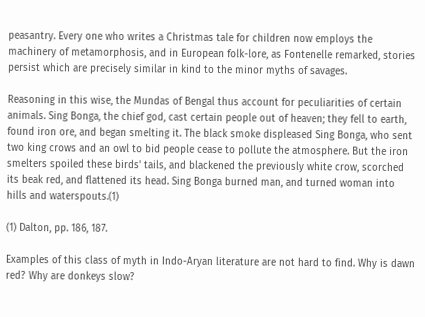peasantry. Every one who writes a Christmas tale for children now employs the machinery of metamorphosis, and in European folk-lore, as Fontenelle remarked, stories persist which are precisely similar in kind to the minor myths of savages.

Reasoning in this wise, the Mundas of Bengal thus account for peculiarities of certain animals. Sing Bonga, the chief god, cast certain people out of heaven; they fell to earth, found iron ore, and began smelting it. The black smoke displeased Sing Bonga, who sent two king crows and an owl to bid people cease to pollute the atmosphere. But the iron smelters spoiled these birds' tails, and blackened the previously white crow, scorched its beak red, and flattened its head. Sing Bonga burned man, and turned woman into hills and waterspouts.(1)

(1) Dalton, pp. 186, 187.

Examples of this class of myth in Indo-Aryan literature are not hard to find. Why is dawn red? Why are donkeys slow?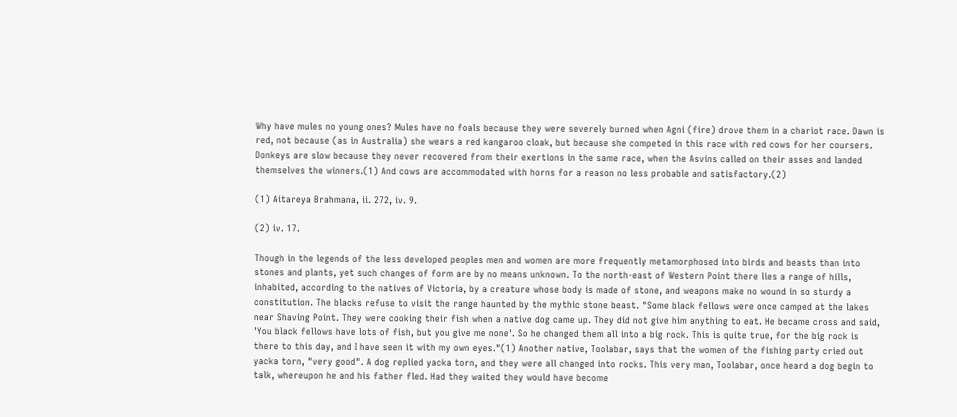Why have mules no young ones? Mules have no foals because they were severely burned when Agni (fire) drove them in a chariot race. Dawn is red, not because (as in Australia) she wears a red kangaroo cloak, but because she competed in this race with red cows for her coursers. Donkeys are slow because they never recovered from their exertions in the same race, when the Asvins called on their asses and landed themselves the winners.(1) And cows are accommodated with horns for a reason no less probable and satisfactory.(2)

(1) Aitareya Brahmana, ii. 272, iv. 9.

(2) iv. 17.

Though in the legends of the less developed peoples men and women are more frequently metamorphosed into birds and beasts than into stones and plants, yet such changes of form are by no means unknown. To the north-east of Western Point there lies a range of hills, inhabited, according to the natives of Victoria, by a creature whose body is made of stone, and weapons make no wound in so sturdy a constitution. The blacks refuse to visit the range haunted by the mythic stone beast. "Some black fellows were once camped at the lakes near Shaving Point. They were cooking their fish when a native dog came up. They did not give him anything to eat. He became cross and said, 'You black fellows have lots of fish, but you give me none'. So he changed them all into a big rock. This is quite true, for the big rock is there to this day, and I have seen it with my own eyes."(1) Another native, Toolabar, says that the women of the fishing party cried out yacka torn, "very good". A dog replied yacka torn, and they were all changed into rocks. This very man, Toolabar, once heard a dog begin to talk, whereupon he and his father fled. Had they waited they would have become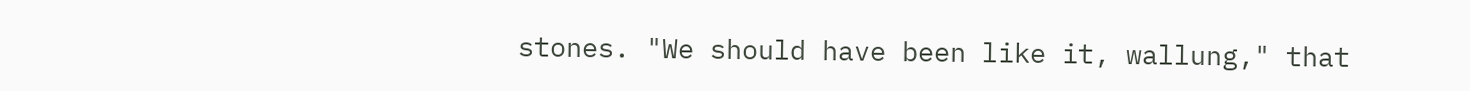stones. "We should have been like it, wallung," that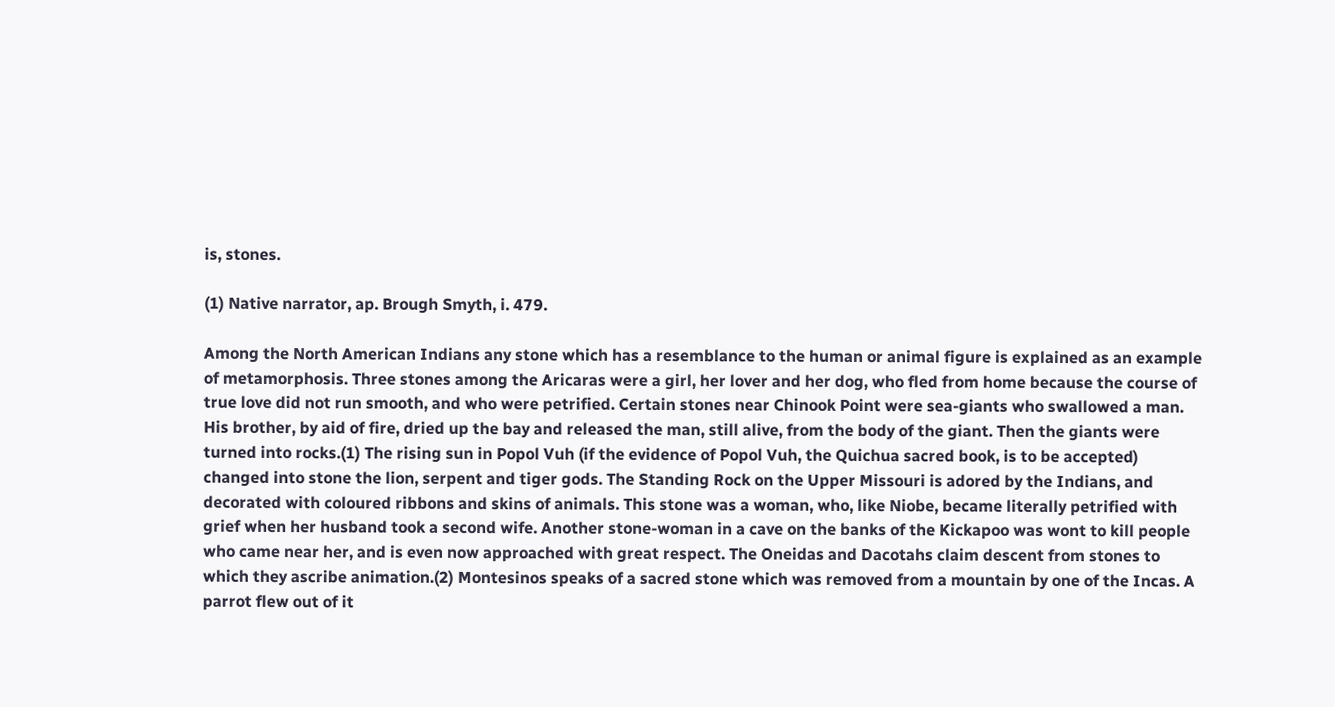is, stones.

(1) Native narrator, ap. Brough Smyth, i. 479.

Among the North American Indians any stone which has a resemblance to the human or animal figure is explained as an example of metamorphosis. Three stones among the Aricaras were a girl, her lover and her dog, who fled from home because the course of true love did not run smooth, and who were petrified. Certain stones near Chinook Point were sea-giants who swallowed a man. His brother, by aid of fire, dried up the bay and released the man, still alive, from the body of the giant. Then the giants were turned into rocks.(1) The rising sun in Popol Vuh (if the evidence of Popol Vuh, the Quichua sacred book, is to be accepted) changed into stone the lion, serpent and tiger gods. The Standing Rock on the Upper Missouri is adored by the Indians, and decorated with coloured ribbons and skins of animals. This stone was a woman, who, like Niobe, became literally petrified with grief when her husband took a second wife. Another stone-woman in a cave on the banks of the Kickapoo was wont to kill people who came near her, and is even now approached with great respect. The Oneidas and Dacotahs claim descent from stones to which they ascribe animation.(2) Montesinos speaks of a sacred stone which was removed from a mountain by one of the Incas. A parrot flew out of it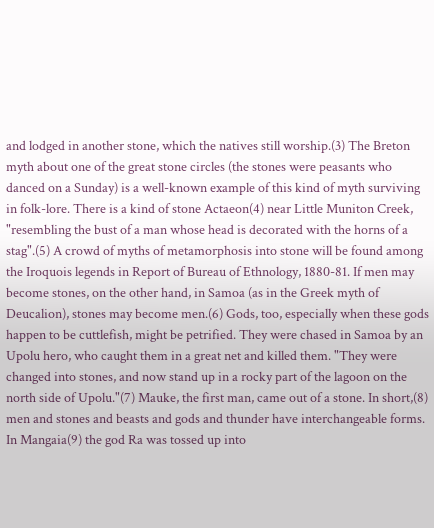and lodged in another stone, which the natives still worship.(3) The Breton myth about one of the great stone circles (the stones were peasants who danced on a Sunday) is a well-known example of this kind of myth surviving in folk-lore. There is a kind of stone Actaeon(4) near Little Muniton Creek, "resembling the bust of a man whose head is decorated with the horns of a stag".(5) A crowd of myths of metamorphosis into stone will be found among the Iroquois legends in Report of Bureau of Ethnology, 1880-81. If men may become stones, on the other hand, in Samoa (as in the Greek myth of Deucalion), stones may become men.(6) Gods, too, especially when these gods happen to be cuttlefish, might be petrified. They were chased in Samoa by an Upolu hero, who caught them in a great net and killed them. "They were changed into stones, and now stand up in a rocky part of the lagoon on the north side of Upolu."(7) Mauke, the first man, came out of a stone. In short,(8) men and stones and beasts and gods and thunder have interchangeable forms. In Mangaia(9) the god Ra was tossed up into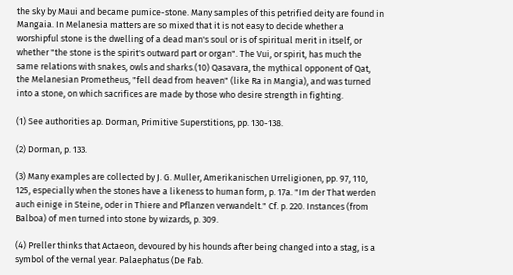the sky by Maui and became pumice-stone. Many samples of this petrified deity are found in Mangaia. In Melanesia matters are so mixed that it is not easy to decide whether a worshipful stone is the dwelling of a dead man's soul or is of spiritual merit in itself, or whether "the stone is the spirit's outward part or organ". The Vui, or spirit, has much the same relations with snakes, owls and sharks.(10) Qasavara, the mythical opponent of Qat, the Melanesian Prometheus, "fell dead from heaven" (like Ra in Mangia), and was turned into a stone, on which sacrifices are made by those who desire strength in fighting.

(1) See authorities ap. Dorman, Primitive Superstitions, pp. 130-138.

(2) Dorman, p. 133.

(3) Many examples are collected by J. G. Muller, Amerikanischen Urreligionen, pp. 97, 110, 125, especially when the stones have a likeness to human form, p. 17a. "Im der That werden auch einige in Steine, oder in Thiere and Pflanzen verwandelt." Cf. p. 220. Instances (from Balboa) of men turned into stone by wizards, p. 309.

(4) Preller thinks that Actaeon, devoured by his hounds after being changed into a stag, is a symbol of the vernal year. Palaephatus (De Fab.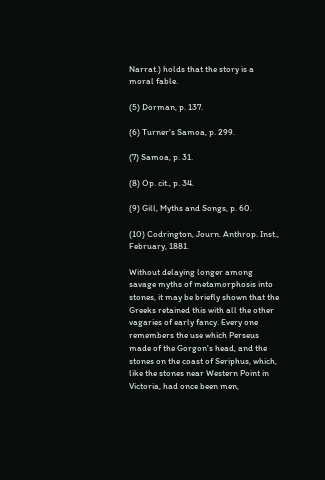Narrat.) holds that the story is a moral fable.

(5) Dorman, p. 137.

(6) Turner's Samoa, p. 299.

(7) Samoa, p. 31.

(8) Op. cit., p. 34.

(9) Gill, Myths and Songs, p. 60.

(10) Codrington, Journ. Anthrop. Inst., February, 1881.

Without delaying longer among savage myths of metamorphosis into stones, it may be briefly shown that the Greeks retained this with all the other vagaries of early fancy. Every one remembers the use which Perseus made of the Gorgon's head, and the stones on the coast of Seriphus, which, like the stones near Western Point in Victoria, had once been men,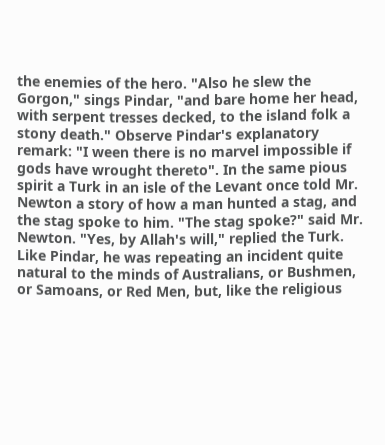the enemies of the hero. "Also he slew the Gorgon," sings Pindar, "and bare home her head, with serpent tresses decked, to the island folk a stony death." Observe Pindar's explanatory remark: "I ween there is no marvel impossible if gods have wrought thereto". In the same pious spirit a Turk in an isle of the Levant once told Mr. Newton a story of how a man hunted a stag, and the stag spoke to him. "The stag spoke?" said Mr. Newton. "Yes, by Allah's will," replied the Turk. Like Pindar, he was repeating an incident quite natural to the minds of Australians, or Bushmen, or Samoans, or Red Men, but, like the religious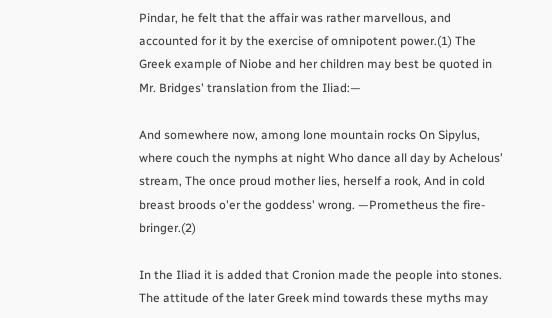Pindar, he felt that the affair was rather marvellous, and accounted for it by the exercise of omnipotent power.(1) The Greek example of Niobe and her children may best be quoted in Mr. Bridges' translation from the Iliad:—

And somewhere now, among lone mountain rocks On Sipylus, where couch the nymphs at night Who dance all day by Achelous' stream, The once proud mother lies, herself a rook, And in cold breast broods o'er the goddess' wrong. —Prometheus the fire-bringer.(2)

In the Iliad it is added that Cronion made the people into stones. The attitude of the later Greek mind towards these myths may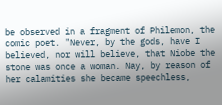be observed in a fragment of Philemon, the comic poet. "Never, by the gods, have I believed, nor will believe, that Niobe the stone was once a woman. Nay, by reason of her calamities she became speechless,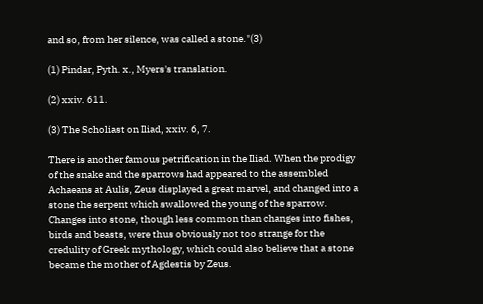and so, from her silence, was called a stone."(3)

(1) Pindar, Pyth. x., Myers's translation.

(2) xxiv. 611.

(3) The Scholiast on Iliad, xxiv. 6, 7.

There is another famous petrification in the Iliad. When the prodigy of the snake and the sparrows had appeared to the assembled Achaeans at Aulis, Zeus displayed a great marvel, and changed into a stone the serpent which swallowed the young of the sparrow. Changes into stone, though less common than changes into fishes, birds and beasts, were thus obviously not too strange for the credulity of Greek mythology, which could also believe that a stone became the mother of Agdestis by Zeus.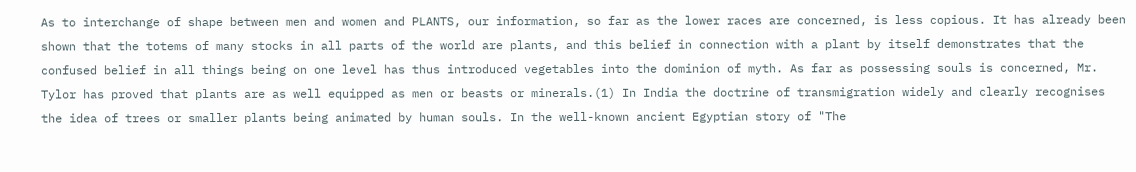As to interchange of shape between men and women and PLANTS, our information, so far as the lower races are concerned, is less copious. It has already been shown that the totems of many stocks in all parts of the world are plants, and this belief in connection with a plant by itself demonstrates that the confused belief in all things being on one level has thus introduced vegetables into the dominion of myth. As far as possessing souls is concerned, Mr. Tylor has proved that plants are as well equipped as men or beasts or minerals.(1) In India the doctrine of transmigration widely and clearly recognises the idea of trees or smaller plants being animated by human souls. In the well-known ancient Egyptian story of "The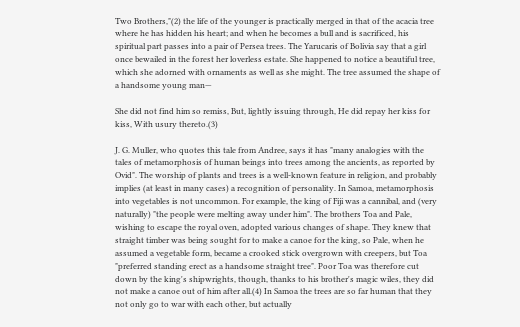Two Brothers,"(2) the life of the younger is practically merged in that of the acacia tree where he has hidden his heart; and when he becomes a bull and is sacrificed, his spiritual part passes into a pair of Persea trees. The Yarucaris of Bolivia say that a girl once bewailed in the forest her loverless estate. She happened to notice a beautiful tree, which she adorned with ornaments as well as she might. The tree assumed the shape of a handsome young man—

She did not find him so remiss, But, lightly issuing through, He did repay her kiss for kiss, With usury thereto.(3)

J. G. Muller, who quotes this tale from Andree, says it has "many analogies with the tales of metamorphosis of human beings into trees among the ancients, as reported by Ovid". The worship of plants and trees is a well-known feature in religion, and probably implies (at least in many cases) a recognition of personality. In Samoa, metamorphosis into vegetables is not uncommon. For example, the king of Fiji was a cannibal, and (very naturally) "the people were melting away under him". The brothers Toa and Pale, wishing to escape the royal oven, adopted various changes of shape. They knew that straight timber was being sought for to make a canoe for the king, so Pale, when he assumed a vegetable form, became a crooked stick overgrown with creepers, but Toa "preferred standing erect as a handsome straight tree". Poor Toa was therefore cut down by the king's shipwrights, though, thanks to his brother's magic wiles, they did not make a canoe out of him after all.(4) In Samoa the trees are so far human that they not only go to war with each other, but actually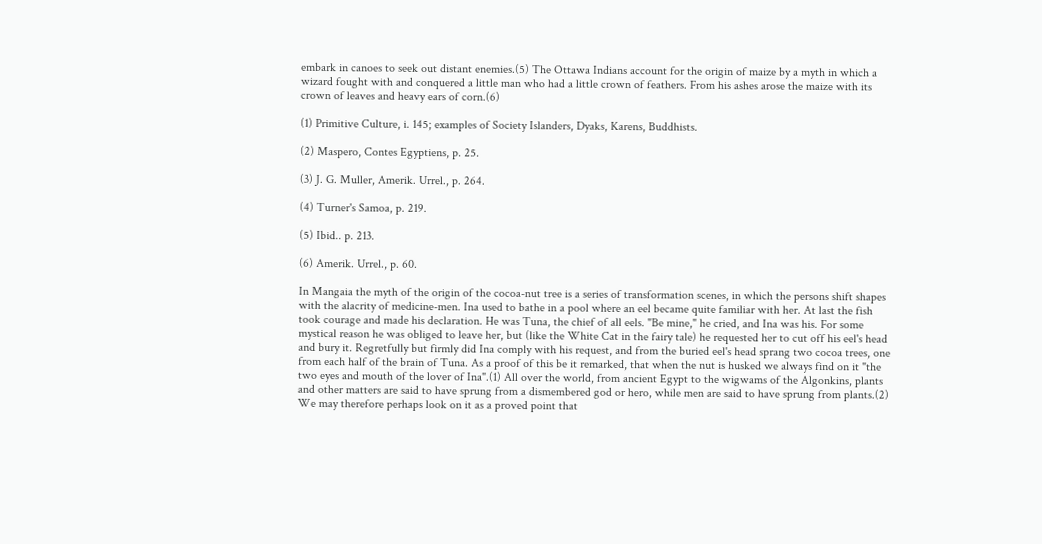embark in canoes to seek out distant enemies.(5) The Ottawa Indians account for the origin of maize by a myth in which a wizard fought with and conquered a little man who had a little crown of feathers. From his ashes arose the maize with its crown of leaves and heavy ears of corn.(6)

(1) Primitive Culture, i. 145; examples of Society Islanders, Dyaks, Karens, Buddhists.

(2) Maspero, Contes Egyptiens, p. 25.

(3) J. G. Muller, Amerik. Urrel., p. 264.

(4) Turner's Samoa, p. 219.

(5) Ibid.. p. 213.

(6) Amerik. Urrel., p. 60.

In Mangaia the myth of the origin of the cocoa-nut tree is a series of transformation scenes, in which the persons shift shapes with the alacrity of medicine-men. Ina used to bathe in a pool where an eel became quite familiar with her. At last the fish took courage and made his declaration. He was Tuna, the chief of all eels. "Be mine," he cried, and Ina was his. For some mystical reason he was obliged to leave her, but (like the White Cat in the fairy tale) he requested her to cut off his eel's head and bury it. Regretfully but firmly did Ina comply with his request, and from the buried eel's head sprang two cocoa trees, one from each half of the brain of Tuna. As a proof of this be it remarked, that when the nut is husked we always find on it "the two eyes and mouth of the lover of Ina".(1) All over the world, from ancient Egypt to the wigwams of the Algonkins, plants and other matters are said to have sprung from a dismembered god or hero, while men are said to have sprung from plants.(2) We may therefore perhaps look on it as a proved point that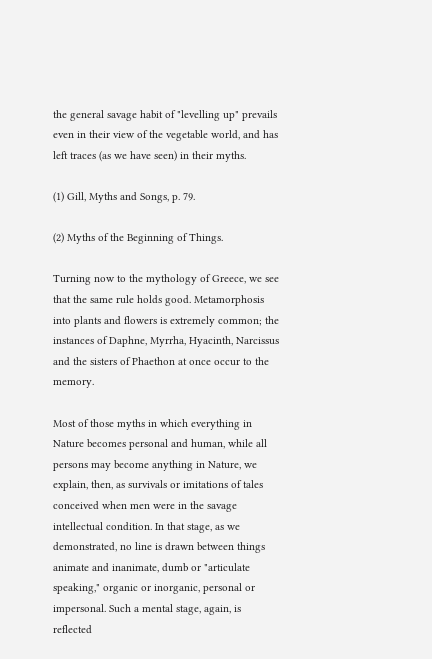the general savage habit of "levelling up" prevails even in their view of the vegetable world, and has left traces (as we have seen) in their myths.

(1) Gill, Myths and Songs, p. 79.

(2) Myths of the Beginning of Things.

Turning now to the mythology of Greece, we see that the same rule holds good. Metamorphosis into plants and flowers is extremely common; the instances of Daphne, Myrrha, Hyacinth, Narcissus and the sisters of Phaethon at once occur to the memory.

Most of those myths in which everything in Nature becomes personal and human, while all persons may become anything in Nature, we explain, then, as survivals or imitations of tales conceived when men were in the savage intellectual condition. In that stage, as we demonstrated, no line is drawn between things animate and inanimate, dumb or "articulate speaking," organic or inorganic, personal or impersonal. Such a mental stage, again, is reflected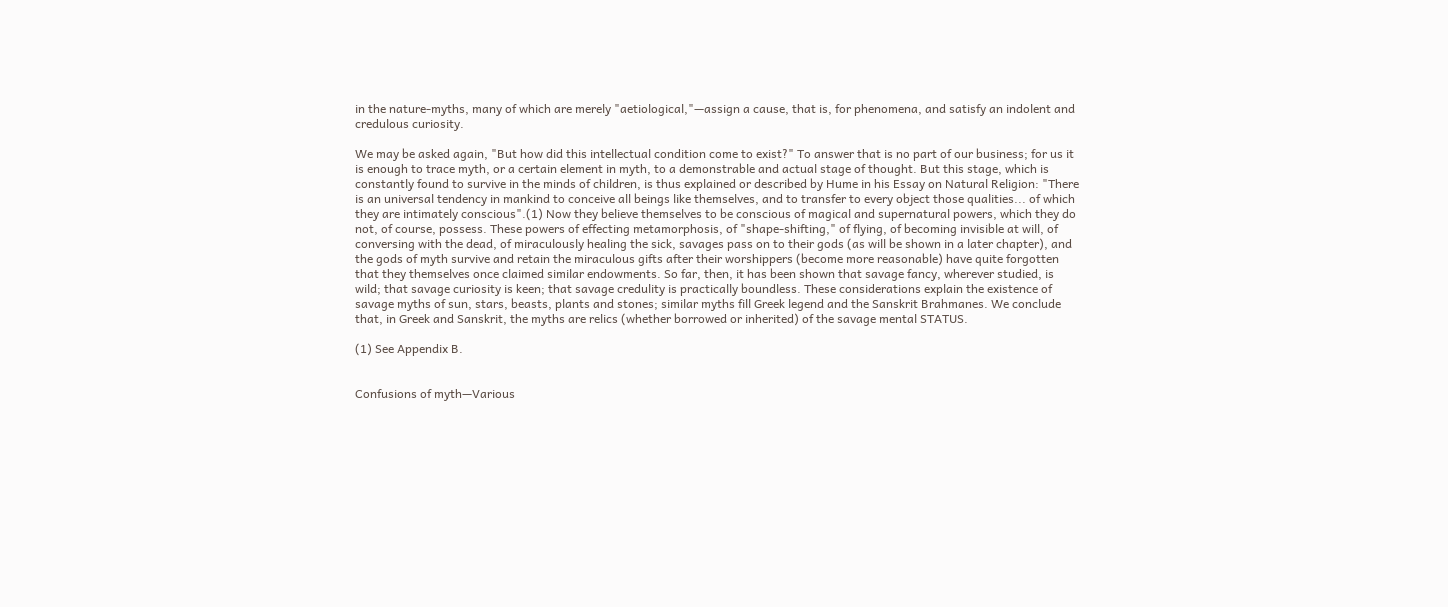in the nature-myths, many of which are merely "aetiological,"—assign a cause, that is, for phenomena, and satisfy an indolent and credulous curiosity.

We may be asked again, "But how did this intellectual condition come to exist?" To answer that is no part of our business; for us it is enough to trace myth, or a certain element in myth, to a demonstrable and actual stage of thought. But this stage, which is constantly found to survive in the minds of children, is thus explained or described by Hume in his Essay on Natural Religion: "There is an universal tendency in mankind to conceive all beings like themselves, and to transfer to every object those qualities... of which they are intimately conscious".(1) Now they believe themselves to be conscious of magical and supernatural powers, which they do not, of course, possess. These powers of effecting metamorphosis, of "shape-shifting," of flying, of becoming invisible at will, of conversing with the dead, of miraculously healing the sick, savages pass on to their gods (as will be shown in a later chapter), and the gods of myth survive and retain the miraculous gifts after their worshippers (become more reasonable) have quite forgotten that they themselves once claimed similar endowments. So far, then, it has been shown that savage fancy, wherever studied, is wild; that savage curiosity is keen; that savage credulity is practically boundless. These considerations explain the existence of savage myths of sun, stars, beasts, plants and stones; similar myths fill Greek legend and the Sanskrit Brahmanes. We conclude that, in Greek and Sanskrit, the myths are relics (whether borrowed or inherited) of the savage mental STATUS.

(1) See Appendix B.


Confusions of myth—Various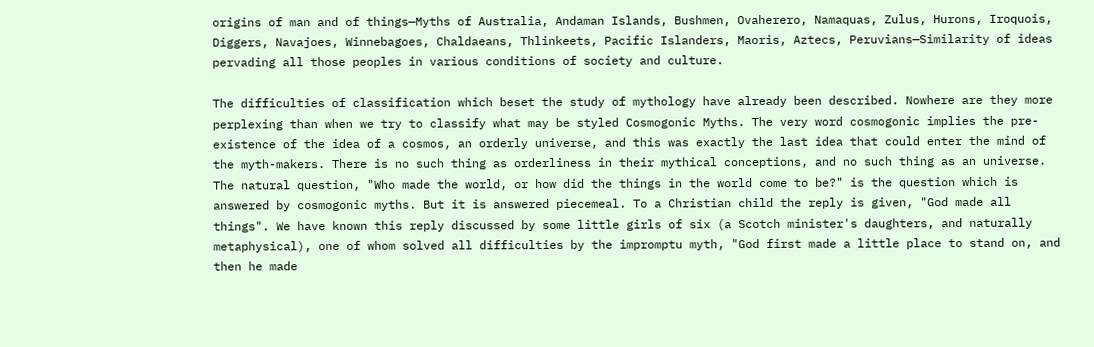origins of man and of things—Myths of Australia, Andaman Islands, Bushmen, Ovaherero, Namaquas, Zulus, Hurons, Iroquois, Diggers, Navajoes, Winnebagoes, Chaldaeans, Thlinkeets, Pacific Islanders, Maoris, Aztecs, Peruvians—Similarity of ideas pervading all those peoples in various conditions of society and culture.

The difficulties of classification which beset the study of mythology have already been described. Nowhere are they more perplexing than when we try to classify what may be styled Cosmogonic Myths. The very word cosmogonic implies the pre-existence of the idea of a cosmos, an orderly universe, and this was exactly the last idea that could enter the mind of the myth-makers. There is no such thing as orderliness in their mythical conceptions, and no such thing as an universe. The natural question, "Who made the world, or how did the things in the world come to be?" is the question which is answered by cosmogonic myths. But it is answered piecemeal. To a Christian child the reply is given, "God made all things". We have known this reply discussed by some little girls of six (a Scotch minister's daughters, and naturally metaphysical), one of whom solved all difficulties by the impromptu myth, "God first made a little place to stand on, and then he made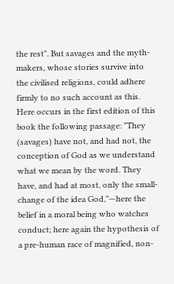the rest". But savages and the myth-makers, whose stories survive into the civilised religions, could adhere firmly to no such account as this. Here occurs in the first edition of this book the following passage: "They (savages) have not, and had not, the conception of God as we understand what we mean by the word. They have, and had at most, only the small-change of the idea God,"—here the belief in a moral being who watches conduct; here again the hypothesis of a pre-human race of magnified, non-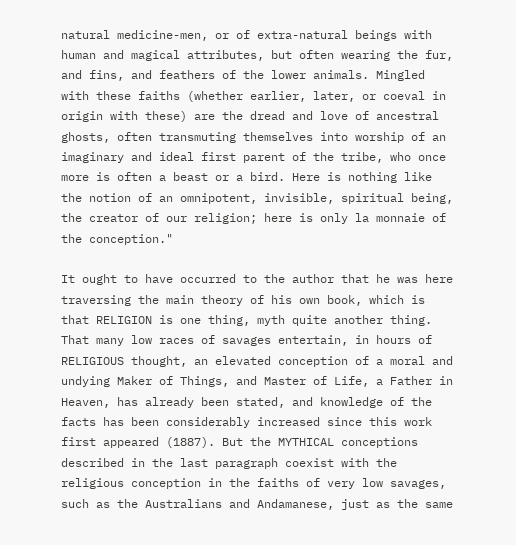natural medicine-men, or of extra-natural beings with human and magical attributes, but often wearing the fur, and fins, and feathers of the lower animals. Mingled with these faiths (whether earlier, later, or coeval in origin with these) are the dread and love of ancestral ghosts, often transmuting themselves into worship of an imaginary and ideal first parent of the tribe, who once more is often a beast or a bird. Here is nothing like the notion of an omnipotent, invisible, spiritual being, the creator of our religion; here is only la monnaie of the conception."

It ought to have occurred to the author that he was here traversing the main theory of his own book, which is that RELIGION is one thing, myth quite another thing. That many low races of savages entertain, in hours of RELIGIOUS thought, an elevated conception of a moral and undying Maker of Things, and Master of Life, a Father in Heaven, has already been stated, and knowledge of the facts has been considerably increased since this work first appeared (1887). But the MYTHICAL conceptions described in the last paragraph coexist with the religious conception in the faiths of very low savages, such as the Australians and Andamanese, just as the same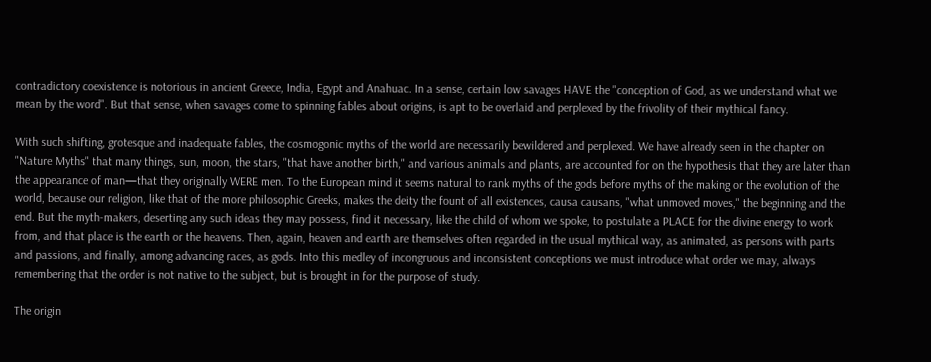contradictory coexistence is notorious in ancient Greece, India, Egypt and Anahuac. In a sense, certain low savages HAVE the "conception of God, as we understand what we mean by the word". But that sense, when savages come to spinning fables about origins, is apt to be overlaid and perplexed by the frivolity of their mythical fancy.

With such shifting, grotesque and inadequate fables, the cosmogonic myths of the world are necessarily bewildered and perplexed. We have already seen in the chapter on "Nature Myths" that many things, sun, moon, the stars, "that have another birth," and various animals and plants, are accounted for on the hypothesis that they are later than the appearance of man—that they originally WERE men. To the European mind it seems natural to rank myths of the gods before myths of the making or the evolution of the world, because our religion, like that of the more philosophic Greeks, makes the deity the fount of all existences, causa causans, "what unmoved moves," the beginning and the end. But the myth-makers, deserting any such ideas they may possess, find it necessary, like the child of whom we spoke, to postulate a PLACE for the divine energy to work from, and that place is the earth or the heavens. Then, again, heaven and earth are themselves often regarded in the usual mythical way, as animated, as persons with parts and passions, and finally, among advancing races, as gods. Into this medley of incongruous and inconsistent conceptions we must introduce what order we may, always remembering that the order is not native to the subject, but is brought in for the purpose of study.

The origin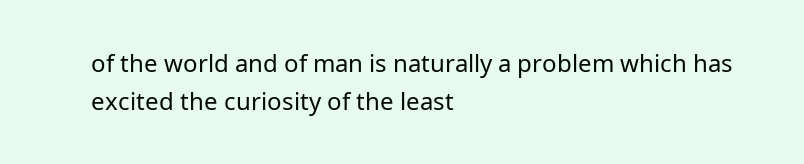of the world and of man is naturally a problem which has excited the curiosity of the least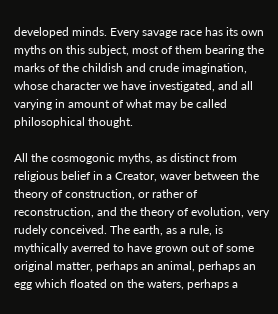developed minds. Every savage race has its own myths on this subject, most of them bearing the marks of the childish and crude imagination, whose character we have investigated, and all varying in amount of what may be called philosophical thought.

All the cosmogonic myths, as distinct from religious belief in a Creator, waver between the theory of construction, or rather of reconstruction, and the theory of evolution, very rudely conceived. The earth, as a rule, is mythically averred to have grown out of some original matter, perhaps an animal, perhaps an egg which floated on the waters, perhaps a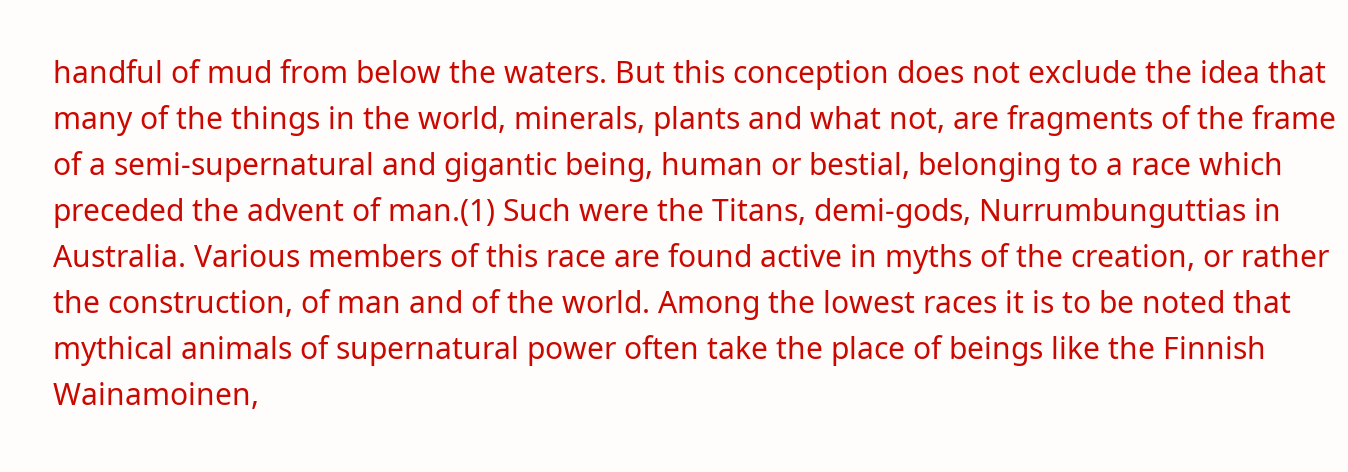handful of mud from below the waters. But this conception does not exclude the idea that many of the things in the world, minerals, plants and what not, are fragments of the frame of a semi-supernatural and gigantic being, human or bestial, belonging to a race which preceded the advent of man.(1) Such were the Titans, demi-gods, Nurrumbunguttias in Australia. Various members of this race are found active in myths of the creation, or rather the construction, of man and of the world. Among the lowest races it is to be noted that mythical animals of supernatural power often take the place of beings like the Finnish Wainamoinen,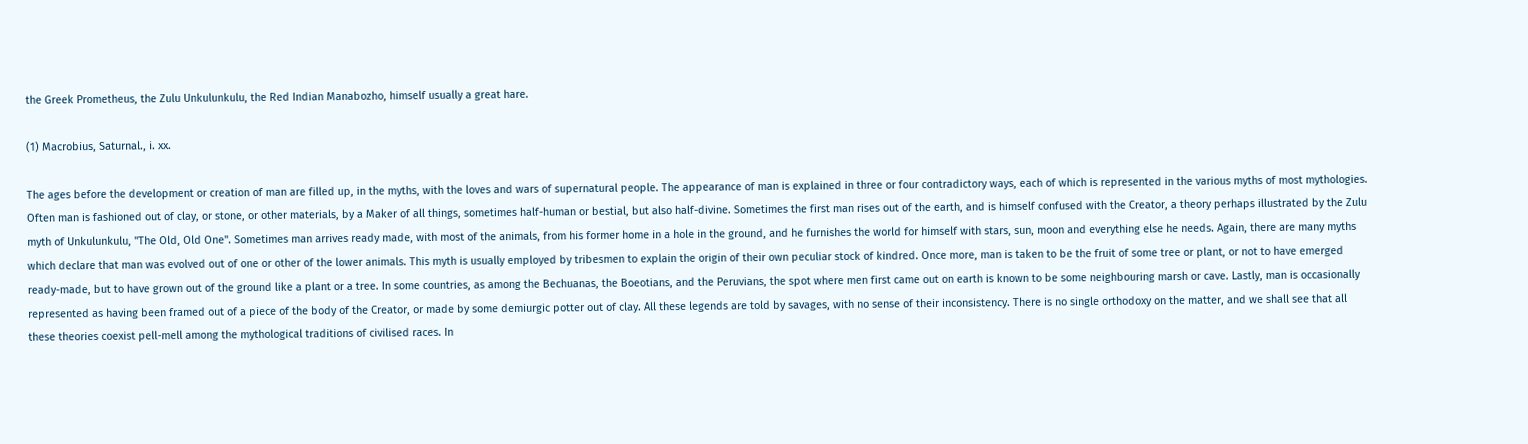the Greek Prometheus, the Zulu Unkulunkulu, the Red Indian Manabozho, himself usually a great hare.

(1) Macrobius, Saturnal., i. xx.

The ages before the development or creation of man are filled up, in the myths, with the loves and wars of supernatural people. The appearance of man is explained in three or four contradictory ways, each of which is represented in the various myths of most mythologies. Often man is fashioned out of clay, or stone, or other materials, by a Maker of all things, sometimes half-human or bestial, but also half-divine. Sometimes the first man rises out of the earth, and is himself confused with the Creator, a theory perhaps illustrated by the Zulu myth of Unkulunkulu, "The Old, Old One". Sometimes man arrives ready made, with most of the animals, from his former home in a hole in the ground, and he furnishes the world for himself with stars, sun, moon and everything else he needs. Again, there are many myths which declare that man was evolved out of one or other of the lower animals. This myth is usually employed by tribesmen to explain the origin of their own peculiar stock of kindred. Once more, man is taken to be the fruit of some tree or plant, or not to have emerged ready-made, but to have grown out of the ground like a plant or a tree. In some countries, as among the Bechuanas, the Boeotians, and the Peruvians, the spot where men first came out on earth is known to be some neighbouring marsh or cave. Lastly, man is occasionally represented as having been framed out of a piece of the body of the Creator, or made by some demiurgic potter out of clay. All these legends are told by savages, with no sense of their inconsistency. There is no single orthodoxy on the matter, and we shall see that all these theories coexist pell-mell among the mythological traditions of civilised races. In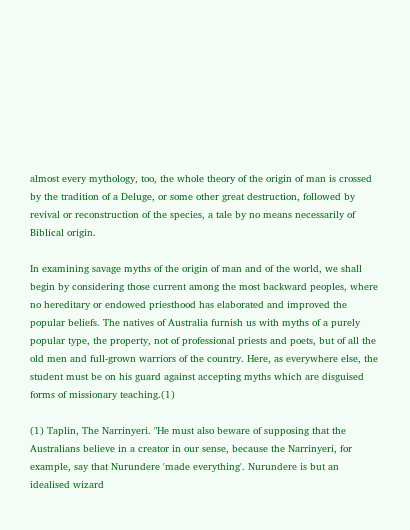almost every mythology, too, the whole theory of the origin of man is crossed by the tradition of a Deluge, or some other great destruction, followed by revival or reconstruction of the species, a tale by no means necessarily of Biblical origin.

In examining savage myths of the origin of man and of the world, we shall begin by considering those current among the most backward peoples, where no hereditary or endowed priesthood has elaborated and improved the popular beliefs. The natives of Australia furnish us with myths of a purely popular type, the property, not of professional priests and poets, but of all the old men and full-grown warriors of the country. Here, as everywhere else, the student must be on his guard against accepting myths which are disguised forms of missionary teaching.(1)

(1) Taplin, The Narrinyeri. "He must also beware of supposing that the Australians believe in a creator in our sense, because the Narrinyeri, for example, say that Nurundere 'made everything'. Nurundere is but an idealised wizard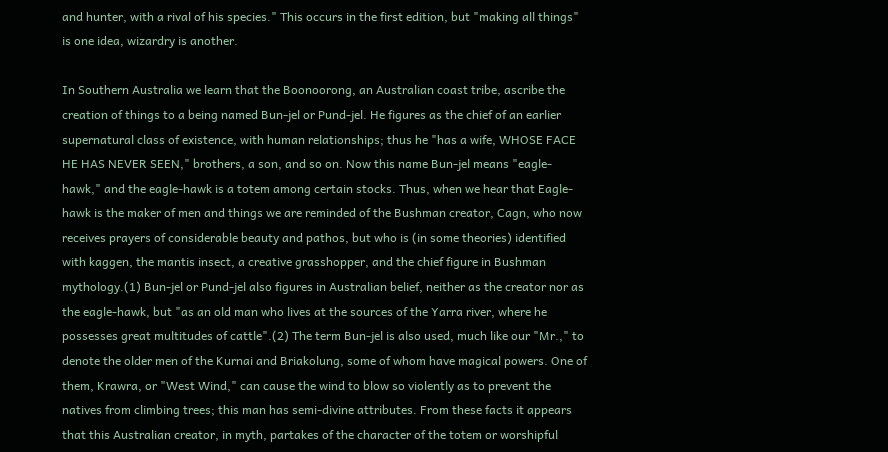and hunter, with a rival of his species." This occurs in the first edition, but "making all things" is one idea, wizardry is another.

In Southern Australia we learn that the Boonoorong, an Australian coast tribe, ascribe the creation of things to a being named Bun-jel or Pund-jel. He figures as the chief of an earlier supernatural class of existence, with human relationships; thus he "has a wife, WHOSE FACE HE HAS NEVER SEEN," brothers, a son, and so on. Now this name Bun-jel means "eagle-hawk," and the eagle-hawk is a totem among certain stocks. Thus, when we hear that Eagle-hawk is the maker of men and things we are reminded of the Bushman creator, Cagn, who now receives prayers of considerable beauty and pathos, but who is (in some theories) identified with kaggen, the mantis insect, a creative grasshopper, and the chief figure in Bushman mythology.(1) Bun-jel or Pund-jel also figures in Australian belief, neither as the creator nor as the eagle-hawk, but "as an old man who lives at the sources of the Yarra river, where he possesses great multitudes of cattle".(2) The term Bun-jel is also used, much like our "Mr.," to denote the older men of the Kurnai and Briakolung, some of whom have magical powers. One of them, Krawra, or "West Wind," can cause the wind to blow so violently as to prevent the natives from climbing trees; this man has semi-divine attributes. From these facts it appears that this Australian creator, in myth, partakes of the character of the totem or worshipful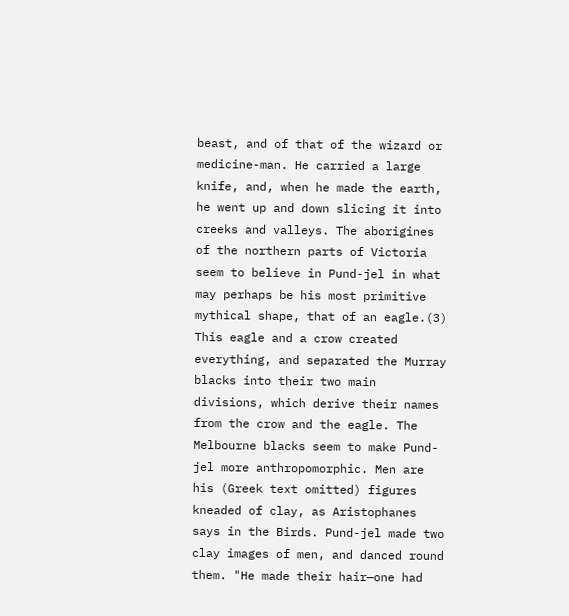beast, and of that of the wizard or medicine-man. He carried a large knife, and, when he made the earth, he went up and down slicing it into creeks and valleys. The aborigines of the northern parts of Victoria seem to believe in Pund-jel in what may perhaps be his most primitive mythical shape, that of an eagle.(3) This eagle and a crow created everything, and separated the Murray blacks into their two main divisions, which derive their names from the crow and the eagle. The Melbourne blacks seem to make Pund-jel more anthropomorphic. Men are his (Greek text omitted) figures kneaded of clay, as Aristophanes says in the Birds. Pund-jel made two clay images of men, and danced round them. "He made their hair—one had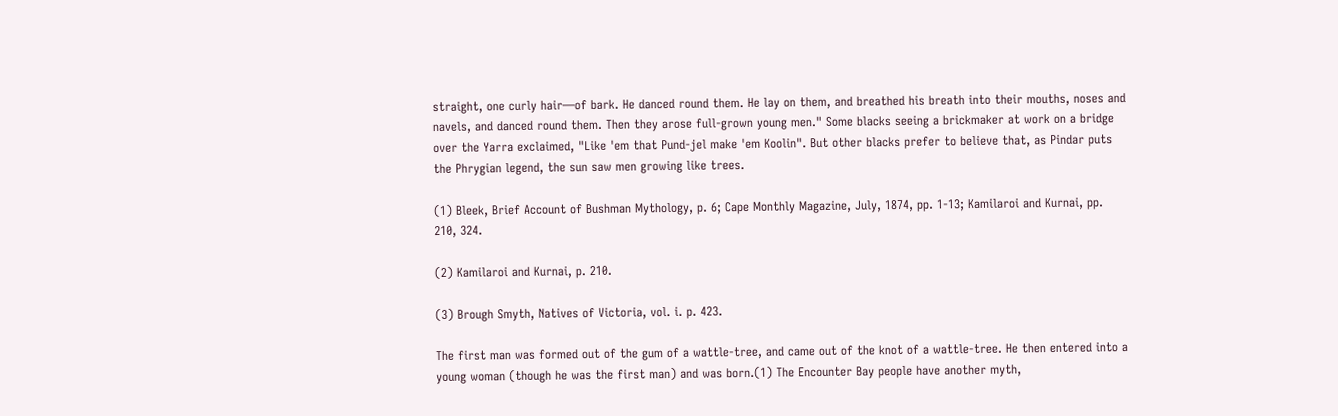straight, one curly hair—of bark. He danced round them. He lay on them, and breathed his breath into their mouths, noses and navels, and danced round them. Then they arose full-grown young men." Some blacks seeing a brickmaker at work on a bridge over the Yarra exclaimed, "Like 'em that Pund-jel make 'em Koolin". But other blacks prefer to believe that, as Pindar puts the Phrygian legend, the sun saw men growing like trees.

(1) Bleek, Brief Account of Bushman Mythology, p. 6; Cape Monthly Magazine, July, 1874, pp. 1-13; Kamilaroi and Kurnai, pp. 210, 324.

(2) Kamilaroi and Kurnai, p. 210.

(3) Brough Smyth, Natives of Victoria, vol. i. p. 423.

The first man was formed out of the gum of a wattle-tree, and came out of the knot of a wattle-tree. He then entered into a young woman (though he was the first man) and was born.(1) The Encounter Bay people have another myth,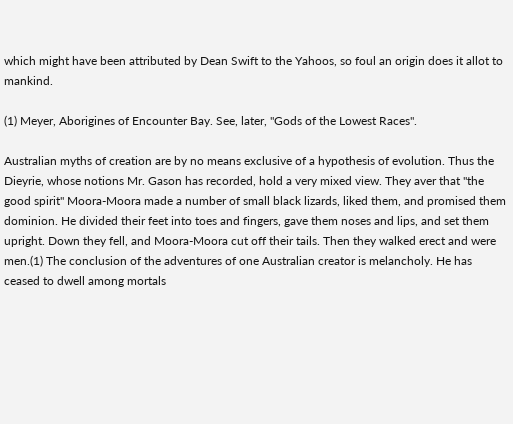which might have been attributed by Dean Swift to the Yahoos, so foul an origin does it allot to mankind.

(1) Meyer, Aborigines of Encounter Bay. See, later, "Gods of the Lowest Races".

Australian myths of creation are by no means exclusive of a hypothesis of evolution. Thus the Dieyrie, whose notions Mr. Gason has recorded, hold a very mixed view. They aver that "the good spirit" Moora-Moora made a number of small black lizards, liked them, and promised them dominion. He divided their feet into toes and fingers, gave them noses and lips, and set them upright. Down they fell, and Moora-Moora cut off their tails. Then they walked erect and were men.(1) The conclusion of the adventures of one Australian creator is melancholy. He has ceased to dwell among mortals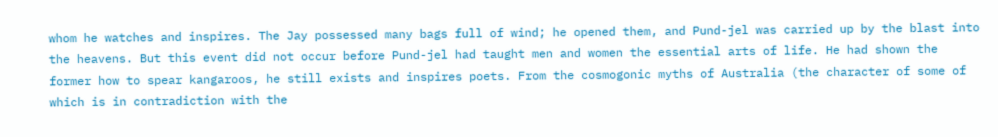whom he watches and inspires. The Jay possessed many bags full of wind; he opened them, and Pund-jel was carried up by the blast into the heavens. But this event did not occur before Pund-jel had taught men and women the essential arts of life. He had shown the former how to spear kangaroos, he still exists and inspires poets. From the cosmogonic myths of Australia (the character of some of which is in contradiction with the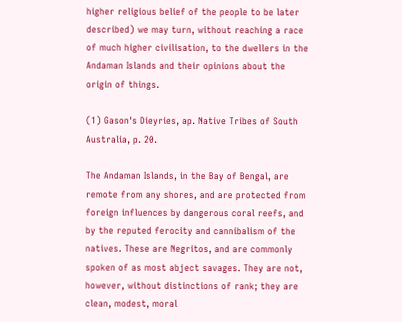higher religious belief of the people to be later described) we may turn, without reaching a race of much higher civilisation, to the dwellers in the Andaman Islands and their opinions about the origin of things.

(1) Gason's Dieyries, ap. Native Tribes of South Australia, p. 20.

The Andaman Islands, in the Bay of Bengal, are remote from any shores, and are protected from foreign influences by dangerous coral reefs, and by the reputed ferocity and cannibalism of the natives. These are Negritos, and are commonly spoken of as most abject savages. They are not, however, without distinctions of rank; they are clean, modest, moral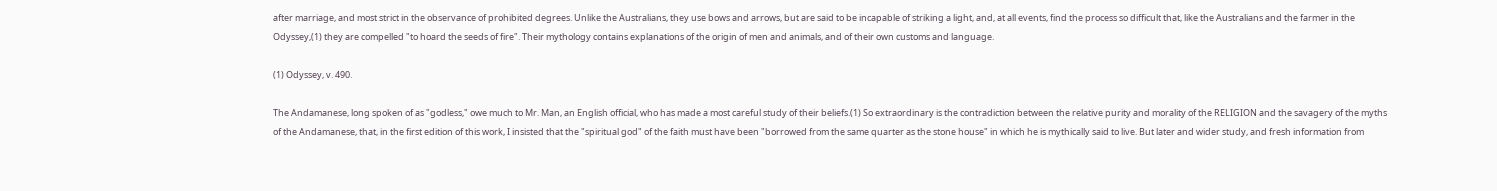after marriage, and most strict in the observance of prohibited degrees. Unlike the Australians, they use bows and arrows, but are said to be incapable of striking a light, and, at all events, find the process so difficult that, like the Australians and the farmer in the Odyssey,(1) they are compelled "to hoard the seeds of fire". Their mythology contains explanations of the origin of men and animals, and of their own customs and language.

(1) Odyssey, v. 490.

The Andamanese, long spoken of as "godless," owe much to Mr. Man, an English official, who has made a most careful study of their beliefs.(1) So extraordinary is the contradiction between the relative purity and morality of the RELIGION and the savagery of the myths of the Andamanese, that, in the first edition of this work, I insisted that the "spiritual god" of the faith must have been "borrowed from the same quarter as the stone house" in which he is mythically said to live. But later and wider study, and fresh information from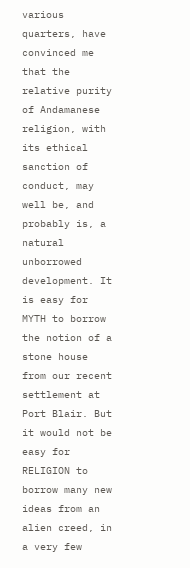various quarters, have convinced me that the relative purity of Andamanese religion, with its ethical sanction of conduct, may well be, and probably is, a natural unborrowed development. It is easy for MYTH to borrow the notion of a stone house from our recent settlement at Port Blair. But it would not be easy for RELIGION to borrow many new ideas from an alien creed, in a very few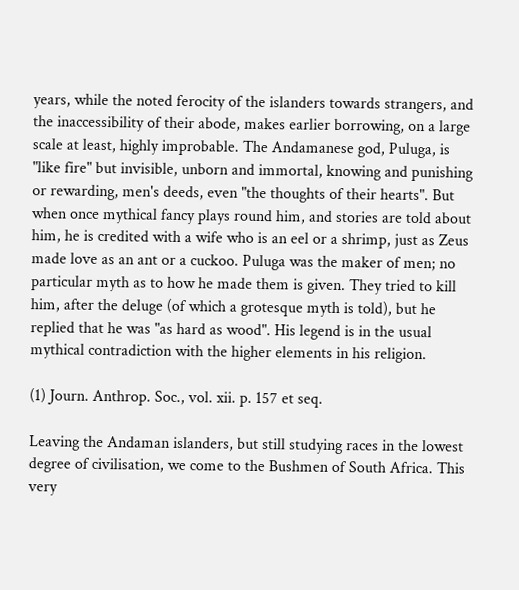years, while the noted ferocity of the islanders towards strangers, and the inaccessibility of their abode, makes earlier borrowing, on a large scale at least, highly improbable. The Andamanese god, Puluga, is "like fire" but invisible, unborn and immortal, knowing and punishing or rewarding, men's deeds, even "the thoughts of their hearts". But when once mythical fancy plays round him, and stories are told about him, he is credited with a wife who is an eel or a shrimp, just as Zeus made love as an ant or a cuckoo. Puluga was the maker of men; no particular myth as to how he made them is given. They tried to kill him, after the deluge (of which a grotesque myth is told), but he replied that he was "as hard as wood". His legend is in the usual mythical contradiction with the higher elements in his religion.

(1) Journ. Anthrop. Soc., vol. xii. p. 157 et seq.

Leaving the Andaman islanders, but still studying races in the lowest degree of civilisation, we come to the Bushmen of South Africa. This very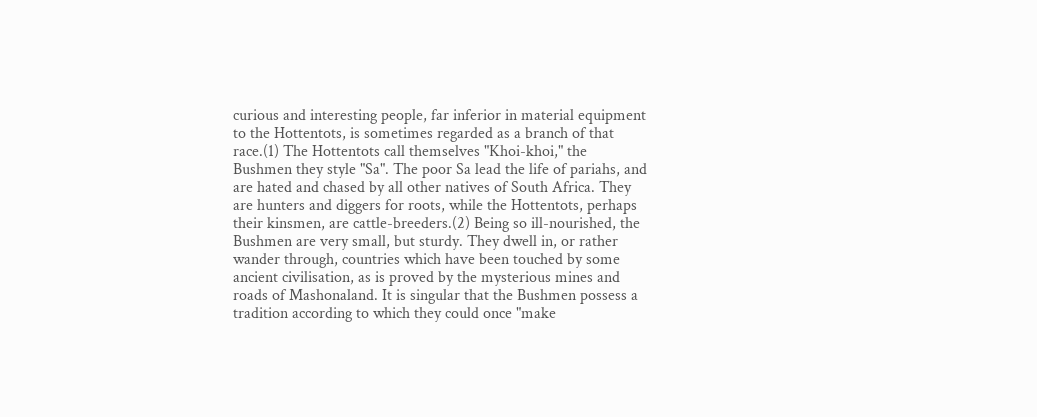curious and interesting people, far inferior in material equipment to the Hottentots, is sometimes regarded as a branch of that race.(1) The Hottentots call themselves "Khoi-khoi," the Bushmen they style "Sa". The poor Sa lead the life of pariahs, and are hated and chased by all other natives of South Africa. They are hunters and diggers for roots, while the Hottentots, perhaps their kinsmen, are cattle-breeders.(2) Being so ill-nourished, the Bushmen are very small, but sturdy. They dwell in, or rather wander through, countries which have been touched by some ancient civilisation, as is proved by the mysterious mines and roads of Mashonaland. It is singular that the Bushmen possess a tradition according to which they could once "make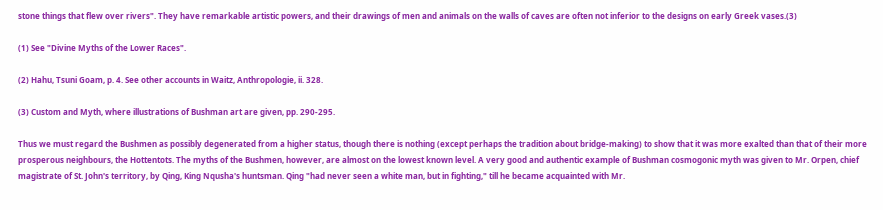stone things that flew over rivers". They have remarkable artistic powers, and their drawings of men and animals on the walls of caves are often not inferior to the designs on early Greek vases.(3)

(1) See "Divine Myths of the Lower Races".

(2) Hahu, Tsuni Goam, p. 4. See other accounts in Waitz, Anthropologie, ii. 328.

(3) Custom and Myth, where illustrations of Bushman art are given, pp. 290-295.

Thus we must regard the Bushmen as possibly degenerated from a higher status, though there is nothing (except perhaps the tradition about bridge-making) to show that it was more exalted than that of their more prosperous neighbours, the Hottentots. The myths of the Bushmen, however, are almost on the lowest known level. A very good and authentic example of Bushman cosmogonic myth was given to Mr. Orpen, chief magistrate of St. John's territory, by Qing, King Nqusha's huntsman. Qing "had never seen a white man, but in fighting," till he became acquainted with Mr.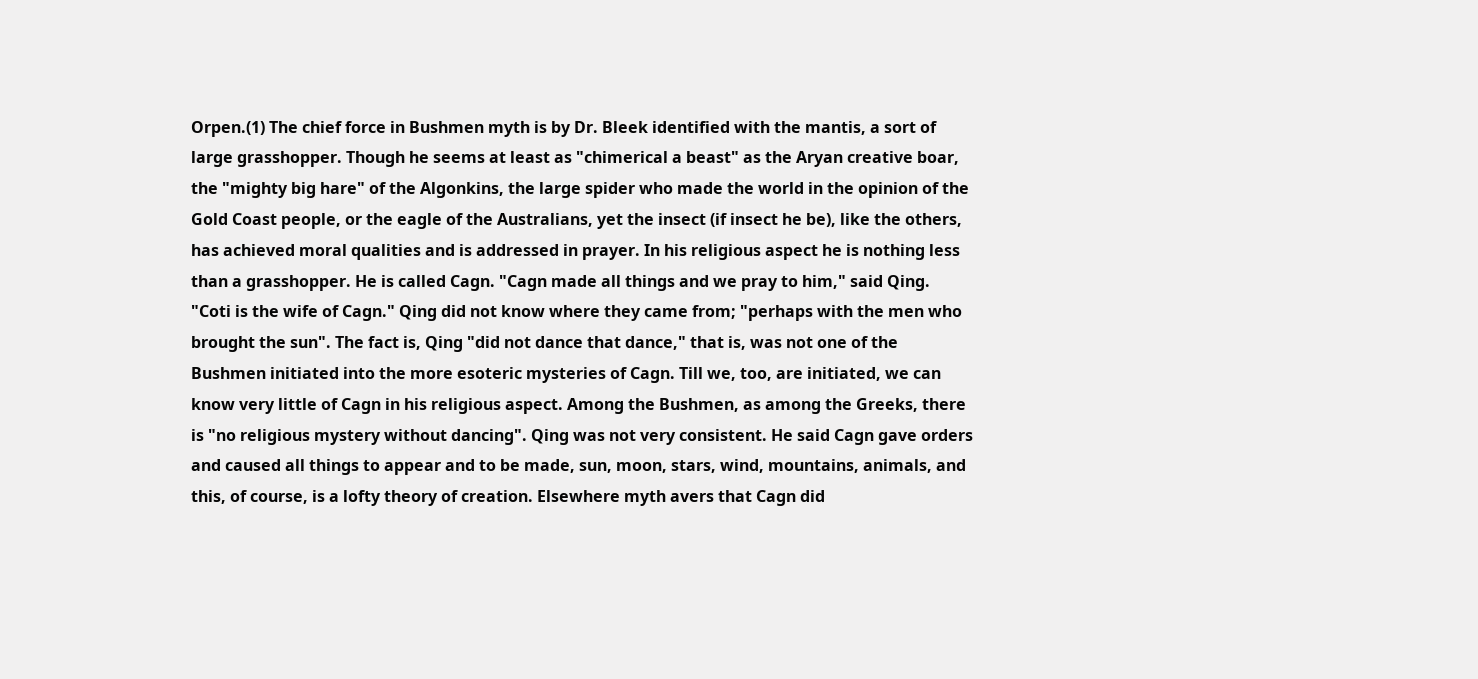Orpen.(1) The chief force in Bushmen myth is by Dr. Bleek identified with the mantis, a sort of large grasshopper. Though he seems at least as "chimerical a beast" as the Aryan creative boar, the "mighty big hare" of the Algonkins, the large spider who made the world in the opinion of the Gold Coast people, or the eagle of the Australians, yet the insect (if insect he be), like the others, has achieved moral qualities and is addressed in prayer. In his religious aspect he is nothing less than a grasshopper. He is called Cagn. "Cagn made all things and we pray to him," said Qing. "Coti is the wife of Cagn." Qing did not know where they came from; "perhaps with the men who brought the sun". The fact is, Qing "did not dance that dance," that is, was not one of the Bushmen initiated into the more esoteric mysteries of Cagn. Till we, too, are initiated, we can know very little of Cagn in his religious aspect. Among the Bushmen, as among the Greeks, there is "no religious mystery without dancing". Qing was not very consistent. He said Cagn gave orders and caused all things to appear and to be made, sun, moon, stars, wind, mountains, animals, and this, of course, is a lofty theory of creation. Elsewhere myth avers that Cagn did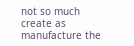not so much create as manufacture the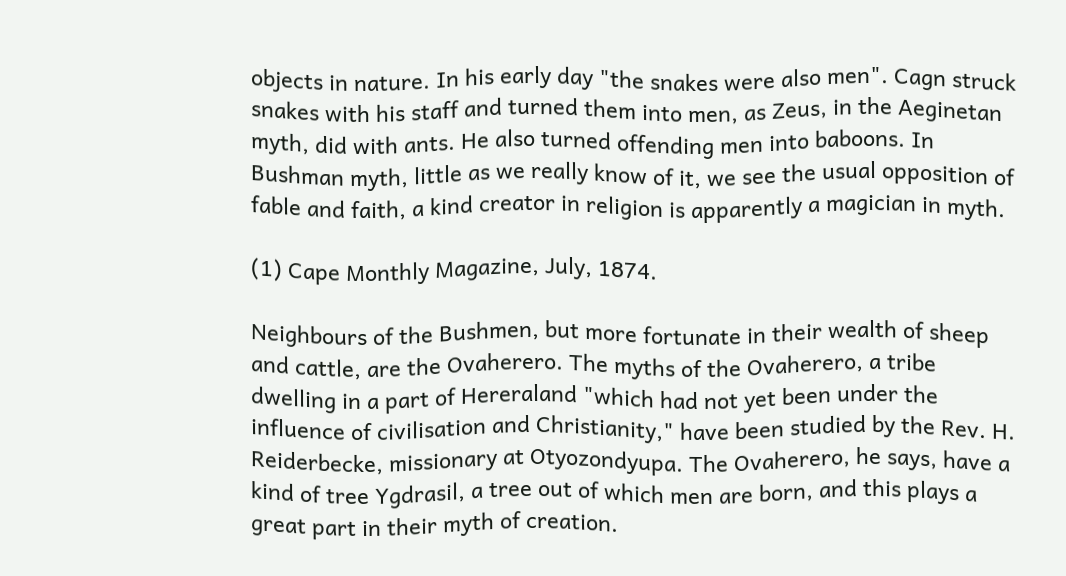objects in nature. In his early day "the snakes were also men". Cagn struck snakes with his staff and turned them into men, as Zeus, in the Aeginetan myth, did with ants. He also turned offending men into baboons. In Bushman myth, little as we really know of it, we see the usual opposition of fable and faith, a kind creator in religion is apparently a magician in myth.

(1) Cape Monthly Magazine, July, 1874.

Neighbours of the Bushmen, but more fortunate in their wealth of sheep and cattle, are the Ovaherero. The myths of the Ovaherero, a tribe dwelling in a part of Hereraland "which had not yet been under the influence of civilisation and Christianity," have been studied by the Rev. H. Reiderbecke, missionary at Otyozondyupa. The Ovaherero, he says, have a kind of tree Ygdrasil, a tree out of which men are born, and this plays a great part in their myth of creation.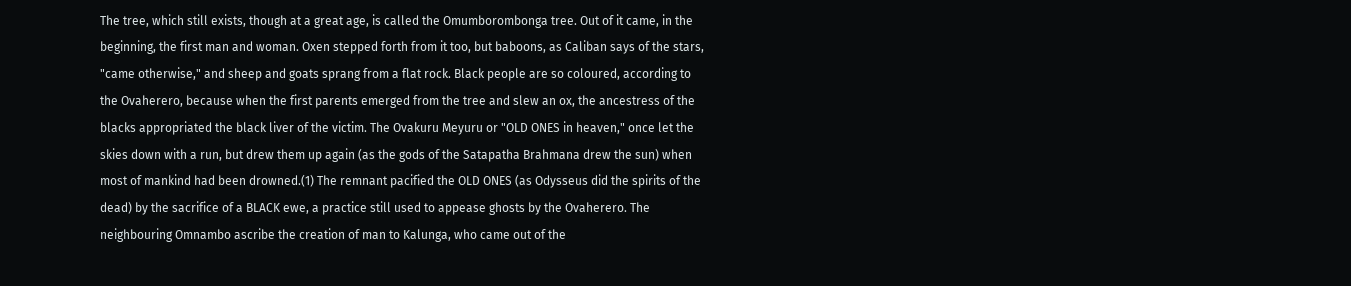The tree, which still exists, though at a great age, is called the Omumborombonga tree. Out of it came, in the beginning, the first man and woman. Oxen stepped forth from it too, but baboons, as Caliban says of the stars, "came otherwise," and sheep and goats sprang from a flat rock. Black people are so coloured, according to the Ovaherero, because when the first parents emerged from the tree and slew an ox, the ancestress of the blacks appropriated the black liver of the victim. The Ovakuru Meyuru or "OLD ONES in heaven," once let the skies down with a run, but drew them up again (as the gods of the Satapatha Brahmana drew the sun) when most of mankind had been drowned.(1) The remnant pacified the OLD ONES (as Odysseus did the spirits of the dead) by the sacrifice of a BLACK ewe, a practice still used to appease ghosts by the Ovaherero. The neighbouring Omnambo ascribe the creation of man to Kalunga, who came out of the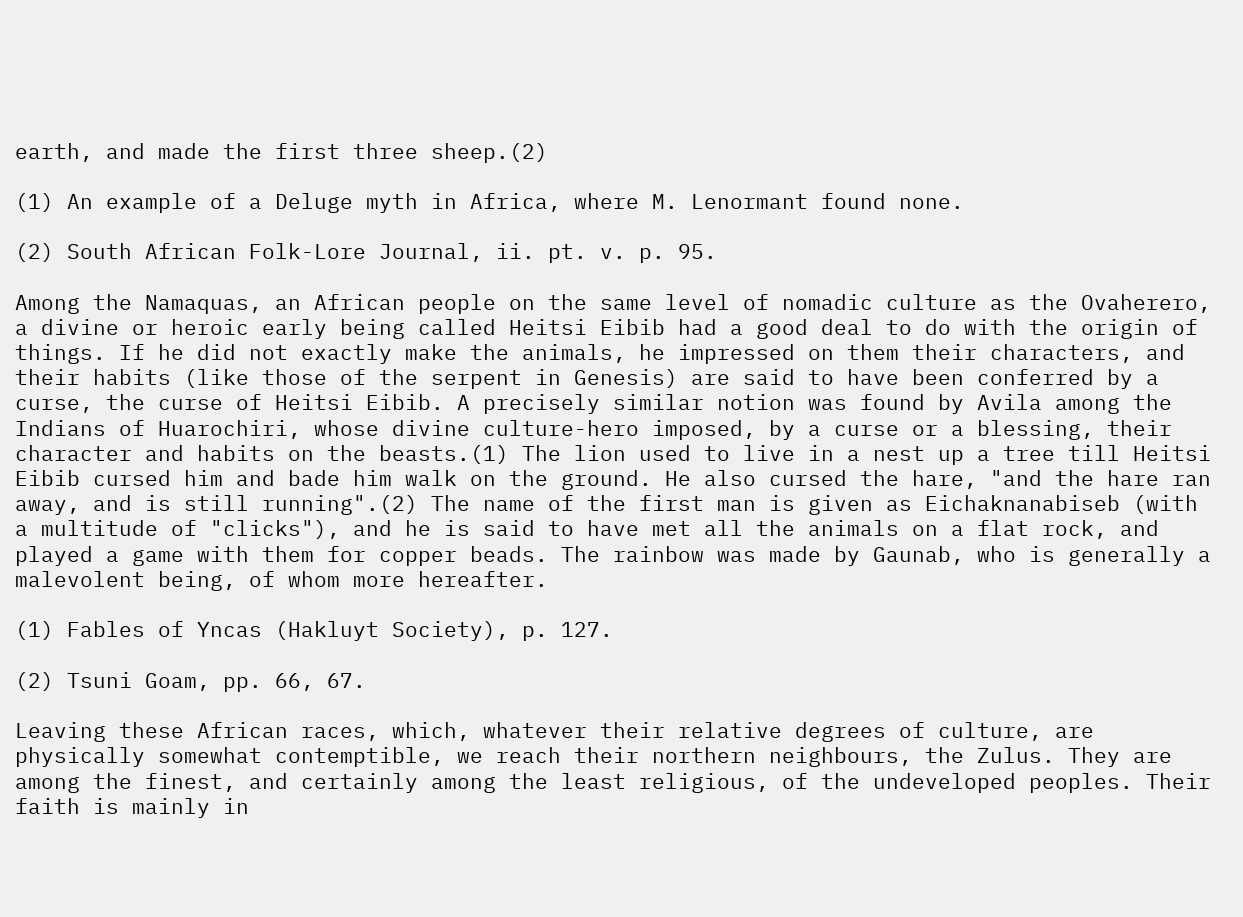earth, and made the first three sheep.(2)

(1) An example of a Deluge myth in Africa, where M. Lenormant found none.

(2) South African Folk-Lore Journal, ii. pt. v. p. 95.

Among the Namaquas, an African people on the same level of nomadic culture as the Ovaherero, a divine or heroic early being called Heitsi Eibib had a good deal to do with the origin of things. If he did not exactly make the animals, he impressed on them their characters, and their habits (like those of the serpent in Genesis) are said to have been conferred by a curse, the curse of Heitsi Eibib. A precisely similar notion was found by Avila among the Indians of Huarochiri, whose divine culture-hero imposed, by a curse or a blessing, their character and habits on the beasts.(1) The lion used to live in a nest up a tree till Heitsi Eibib cursed him and bade him walk on the ground. He also cursed the hare, "and the hare ran away, and is still running".(2) The name of the first man is given as Eichaknanabiseb (with a multitude of "clicks"), and he is said to have met all the animals on a flat rock, and played a game with them for copper beads. The rainbow was made by Gaunab, who is generally a malevolent being, of whom more hereafter.

(1) Fables of Yncas (Hakluyt Society), p. 127.

(2) Tsuni Goam, pp. 66, 67.

Leaving these African races, which, whatever their relative degrees of culture, are physically somewhat contemptible, we reach their northern neighbours, the Zulus. They are among the finest, and certainly among the least religious, of the undeveloped peoples. Their faith is mainly in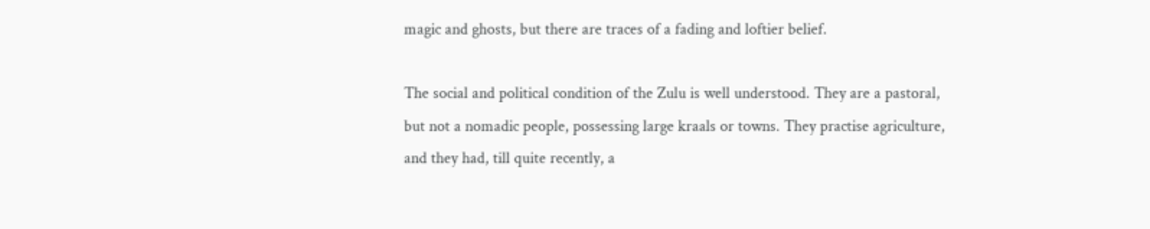magic and ghosts, but there are traces of a fading and loftier belief.

The social and political condition of the Zulu is well understood. They are a pastoral, but not a nomadic people, possessing large kraals or towns. They practise agriculture, and they had, till quite recently, a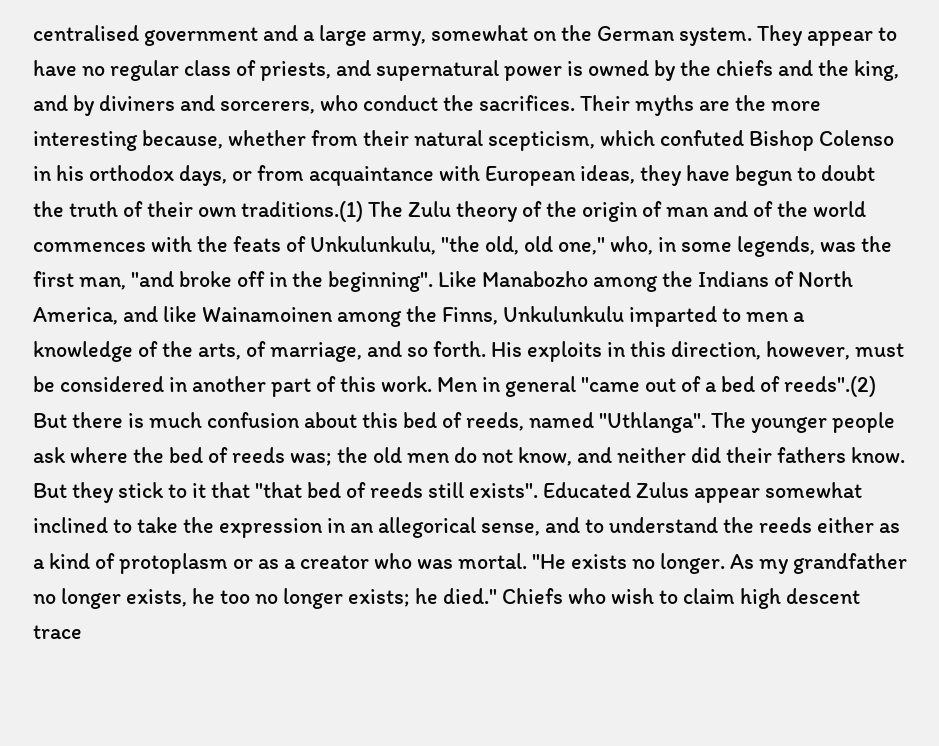centralised government and a large army, somewhat on the German system. They appear to have no regular class of priests, and supernatural power is owned by the chiefs and the king, and by diviners and sorcerers, who conduct the sacrifices. Their myths are the more interesting because, whether from their natural scepticism, which confuted Bishop Colenso in his orthodox days, or from acquaintance with European ideas, they have begun to doubt the truth of their own traditions.(1) The Zulu theory of the origin of man and of the world commences with the feats of Unkulunkulu, "the old, old one," who, in some legends, was the first man, "and broke off in the beginning". Like Manabozho among the Indians of North America, and like Wainamoinen among the Finns, Unkulunkulu imparted to men a knowledge of the arts, of marriage, and so forth. His exploits in this direction, however, must be considered in another part of this work. Men in general "came out of a bed of reeds".(2) But there is much confusion about this bed of reeds, named "Uthlanga". The younger people ask where the bed of reeds was; the old men do not know, and neither did their fathers know. But they stick to it that "that bed of reeds still exists". Educated Zulus appear somewhat inclined to take the expression in an allegorical sense, and to understand the reeds either as a kind of protoplasm or as a creator who was mortal. "He exists no longer. As my grandfather no longer exists, he too no longer exists; he died." Chiefs who wish to claim high descent trace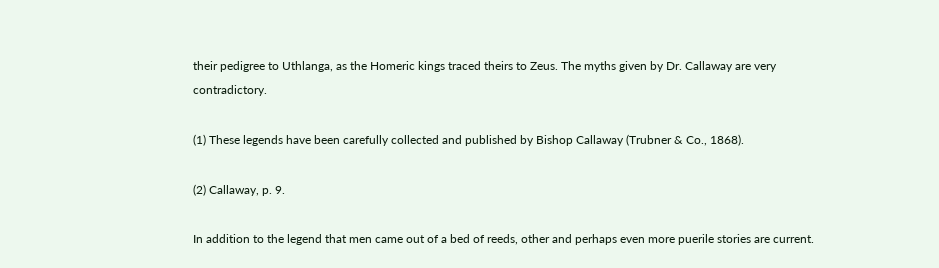their pedigree to Uthlanga, as the Homeric kings traced theirs to Zeus. The myths given by Dr. Callaway are very contradictory.

(1) These legends have been carefully collected and published by Bishop Callaway (Trubner & Co., 1868).

(2) Callaway, p. 9.

In addition to the legend that men came out of a bed of reeds, other and perhaps even more puerile stories are current.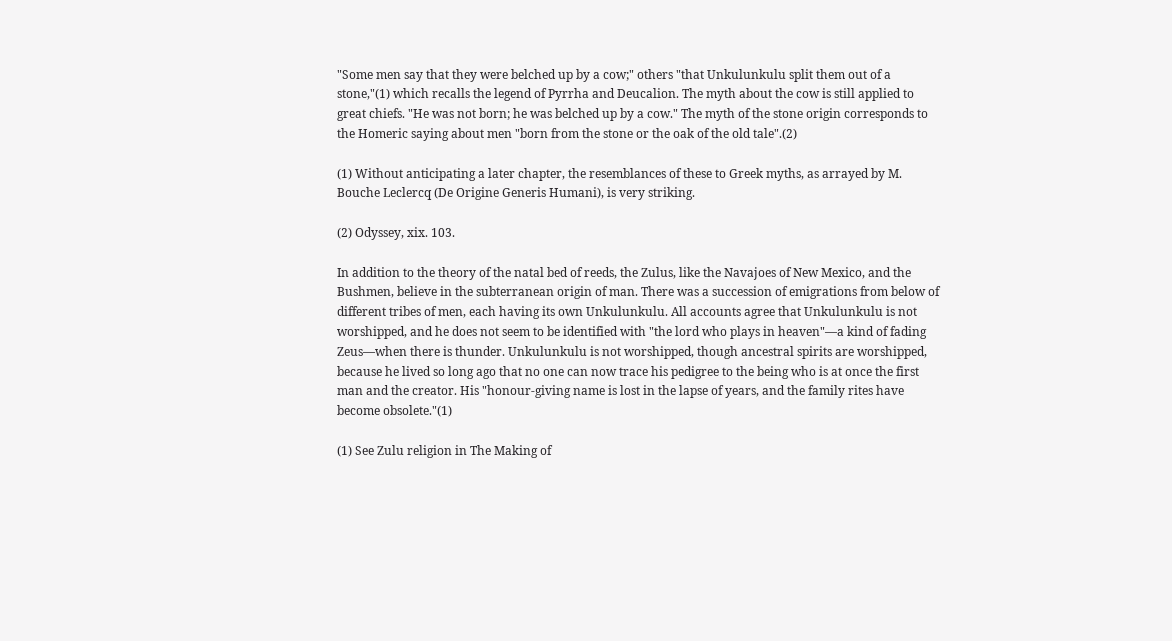"Some men say that they were belched up by a cow;" others "that Unkulunkulu split them out of a stone,"(1) which recalls the legend of Pyrrha and Deucalion. The myth about the cow is still applied to great chiefs. "He was not born; he was belched up by a cow." The myth of the stone origin corresponds to the Homeric saying about men "born from the stone or the oak of the old tale".(2)

(1) Without anticipating a later chapter, the resemblances of these to Greek myths, as arrayed by M. Bouche Leclercq (De Origine Generis Humani), is very striking.

(2) Odyssey, xix. 103.

In addition to the theory of the natal bed of reeds, the Zulus, like the Navajoes of New Mexico, and the Bushmen, believe in the subterranean origin of man. There was a succession of emigrations from below of different tribes of men, each having its own Unkulunkulu. All accounts agree that Unkulunkulu is not worshipped, and he does not seem to be identified with "the lord who plays in heaven"—a kind of fading Zeus—when there is thunder. Unkulunkulu is not worshipped, though ancestral spirits are worshipped, because he lived so long ago that no one can now trace his pedigree to the being who is at once the first man and the creator. His "honour-giving name is lost in the lapse of years, and the family rites have become obsolete."(1)

(1) See Zulu religion in The Making of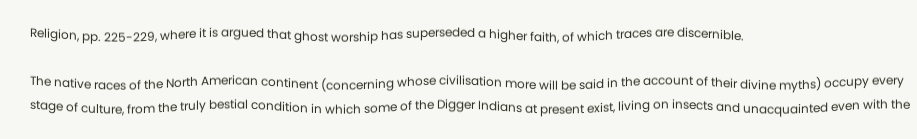Religion, pp. 225-229, where it is argued that ghost worship has superseded a higher faith, of which traces are discernible.

The native races of the North American continent (concerning whose civilisation more will be said in the account of their divine myths) occupy every stage of culture, from the truly bestial condition in which some of the Digger Indians at present exist, living on insects and unacquainted even with the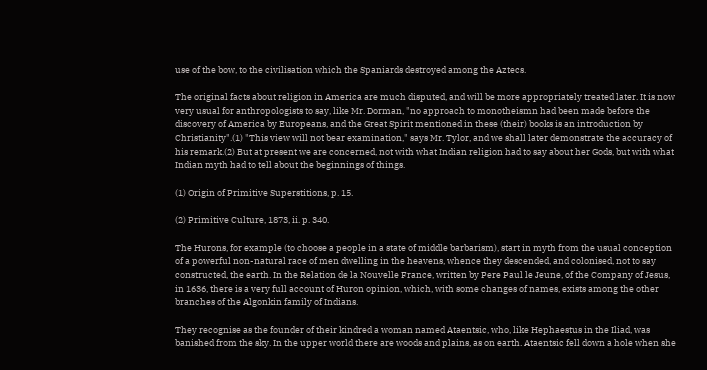use of the bow, to the civilisation which the Spaniards destroyed among the Aztecs.

The original facts about religion in America are much disputed, and will be more appropriately treated later. It is now very usual for anthropologists to say, like Mr. Dorman, "no approach to monotheismn had been made before the discovery of America by Europeans, and the Great Spirit mentioned in these (their) books is an introduction by Christianity".(1) "This view will not bear examination," says Mr. Tylor, and we shall later demonstrate the accuracy of his remark.(2) But at present we are concerned, not with what Indian religion had to say about her Gods, but with what Indian myth had to tell about the beginnings of things.

(1) Origin of Primitive Superstitions, p. 15.

(2) Primitive Culture, 1873, ii. p. 340.

The Hurons, for example (to choose a people in a state of middle barbarism), start in myth from the usual conception of a powerful non-natural race of men dwelling in the heavens, whence they descended, and colonised, not to say constructed, the earth. In the Relation de la Nouvelle France, written by Pere Paul le Jeune, of the Company of Jesus, in 1636, there is a very full account of Huron opinion, which, with some changes of names, exists among the other branches of the Algonkin family of Indians.

They recognise as the founder of their kindred a woman named Ataentsic, who, like Hephaestus in the Iliad, was banished from the sky. In the upper world there are woods and plains, as on earth. Ataentsic fell down a hole when she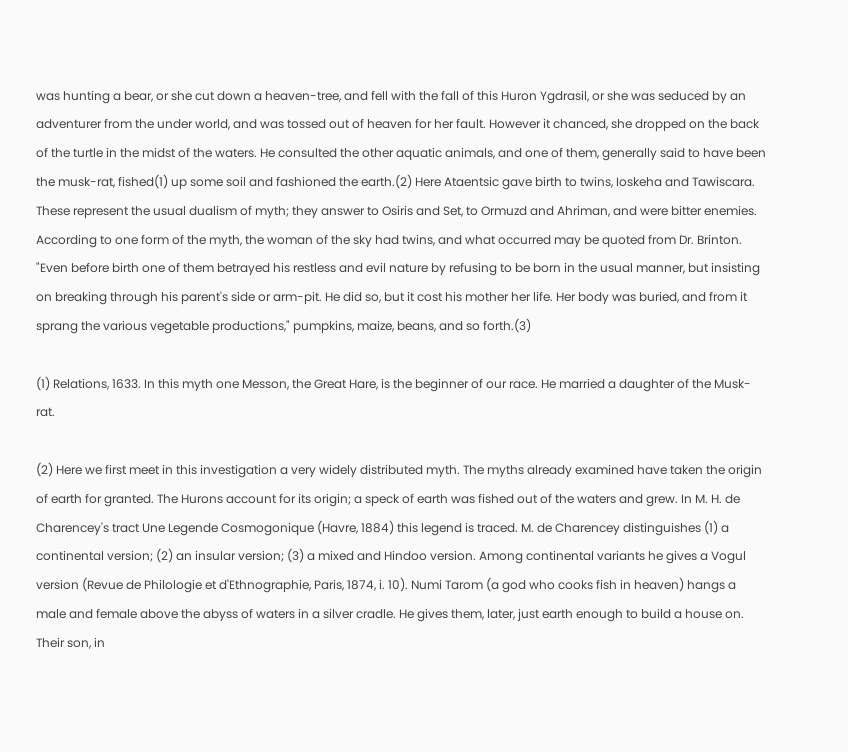was hunting a bear, or she cut down a heaven-tree, and fell with the fall of this Huron Ygdrasil, or she was seduced by an adventurer from the under world, and was tossed out of heaven for her fault. However it chanced, she dropped on the back of the turtle in the midst of the waters. He consulted the other aquatic animals, and one of them, generally said to have been the musk-rat, fished(1) up some soil and fashioned the earth.(2) Here Ataentsic gave birth to twins, Ioskeha and Tawiscara. These represent the usual dualism of myth; they answer to Osiris and Set, to Ormuzd and Ahriman, and were bitter enemies. According to one form of the myth, the woman of the sky had twins, and what occurred may be quoted from Dr. Brinton. "Even before birth one of them betrayed his restless and evil nature by refusing to be born in the usual manner, but insisting on breaking through his parent's side or arm-pit. He did so, but it cost his mother her life. Her body was buried, and from it sprang the various vegetable productions," pumpkins, maize, beans, and so forth.(3)

(1) Relations, 1633. In this myth one Messon, the Great Hare, is the beginner of our race. He married a daughter of the Musk-rat.

(2) Here we first meet in this investigation a very widely distributed myth. The myths already examined have taken the origin of earth for granted. The Hurons account for its origin; a speck of earth was fished out of the waters and grew. In M. H. de Charencey's tract Une Legende Cosmogonique (Havre, 1884) this legend is traced. M. de Charencey distinguishes (1) a continental version; (2) an insular version; (3) a mixed and Hindoo version. Among continental variants he gives a Vogul version (Revue de Philologie et d'Ethnographie, Paris, 1874, i. 10). Numi Tarom (a god who cooks fish in heaven) hangs a male and female above the abyss of waters in a silver cradle. He gives them, later, just earth enough to build a house on. Their son, in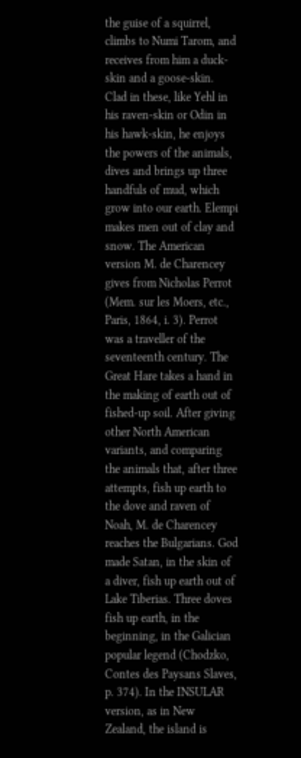the guise of a squirrel, climbs to Numi Tarom, and receives from him a duck-skin and a goose-skin. Clad in these, like Yehl in his raven-skin or Odin in his hawk-skin, he enjoys the powers of the animals, dives and brings up three handfuls of mud, which grow into our earth. Elempi makes men out of clay and snow. The American version M. de Charencey gives from Nicholas Perrot (Mem. sur les Moers, etc., Paris, 1864, i. 3). Perrot was a traveller of the seventeenth century. The Great Hare takes a hand in the making of earth out of fished-up soil. After giving other North American variants, and comparing the animals that, after three attempts, fish up earth to the dove and raven of Noah, M. de Charencey reaches the Bulgarians. God made Satan, in the skin of a diver, fish up earth out of Lake Tiberias. Three doves fish up earth, in the beginning, in the Galician popular legend (Chodzko, Contes des Paysans Slaves, p. 374). In the INSULAR version, as in New Zealand, the island is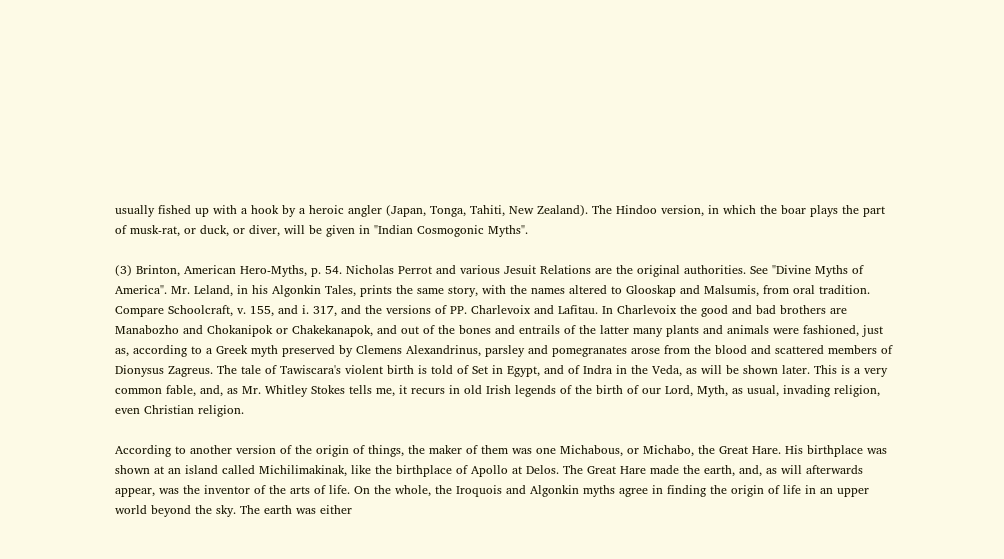usually fished up with a hook by a heroic angler (Japan, Tonga, Tahiti, New Zealand). The Hindoo version, in which the boar plays the part of musk-rat, or duck, or diver, will be given in "Indian Cosmogonic Myths".

(3) Brinton, American Hero-Myths, p. 54. Nicholas Perrot and various Jesuit Relations are the original authorities. See "Divine Myths of America". Mr. Leland, in his Algonkin Tales, prints the same story, with the names altered to Glooskap and Malsumis, from oral tradition. Compare Schoolcraft, v. 155, and i. 317, and the versions of PP. Charlevoix and Lafitau. In Charlevoix the good and bad brothers are Manabozho and Chokanipok or Chakekanapok, and out of the bones and entrails of the latter many plants and animals were fashioned, just as, according to a Greek myth preserved by Clemens Alexandrinus, parsley and pomegranates arose from the blood and scattered members of Dionysus Zagreus. The tale of Tawiscara's violent birth is told of Set in Egypt, and of Indra in the Veda, as will be shown later. This is a very common fable, and, as Mr. Whitley Stokes tells me, it recurs in old Irish legends of the birth of our Lord, Myth, as usual, invading religion, even Christian religion.

According to another version of the origin of things, the maker of them was one Michabous, or Michabo, the Great Hare. His birthplace was shown at an island called Michilimakinak, like the birthplace of Apollo at Delos. The Great Hare made the earth, and, as will afterwards appear, was the inventor of the arts of life. On the whole, the Iroquois and Algonkin myths agree in finding the origin of life in an upper world beyond the sky. The earth was either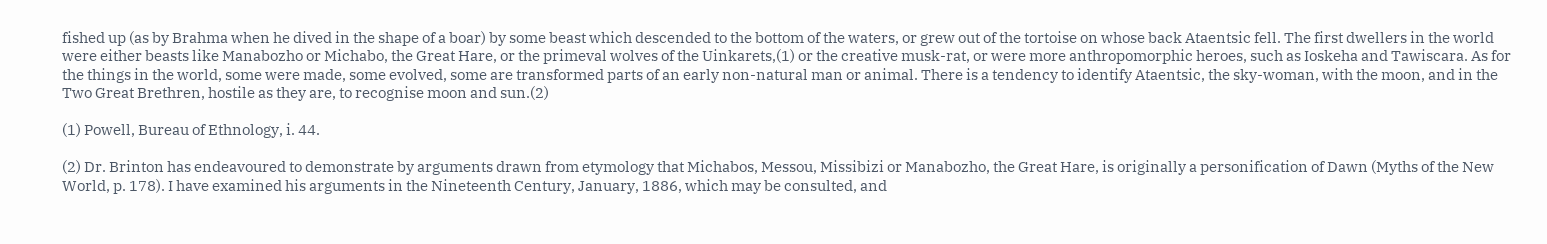fished up (as by Brahma when he dived in the shape of a boar) by some beast which descended to the bottom of the waters, or grew out of the tortoise on whose back Ataentsic fell. The first dwellers in the world were either beasts like Manabozho or Michabo, the Great Hare, or the primeval wolves of the Uinkarets,(1) or the creative musk-rat, or were more anthropomorphic heroes, such as Ioskeha and Tawiscara. As for the things in the world, some were made, some evolved, some are transformed parts of an early non-natural man or animal. There is a tendency to identify Ataentsic, the sky-woman, with the moon, and in the Two Great Brethren, hostile as they are, to recognise moon and sun.(2)

(1) Powell, Bureau of Ethnology, i. 44.

(2) Dr. Brinton has endeavoured to demonstrate by arguments drawn from etymology that Michabos, Messou, Missibizi or Manabozho, the Great Hare, is originally a personification of Dawn (Myths of the New World, p. 178). I have examined his arguments in the Nineteenth Century, January, 1886, which may be consulted, and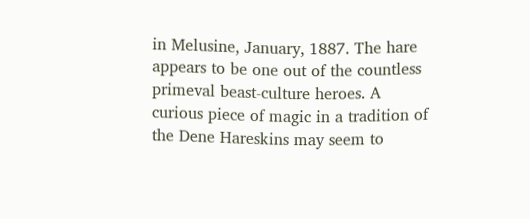in Melusine, January, 1887. The hare appears to be one out of the countless primeval beast-culture heroes. A curious piece of magic in a tradition of the Dene Hareskins may seem to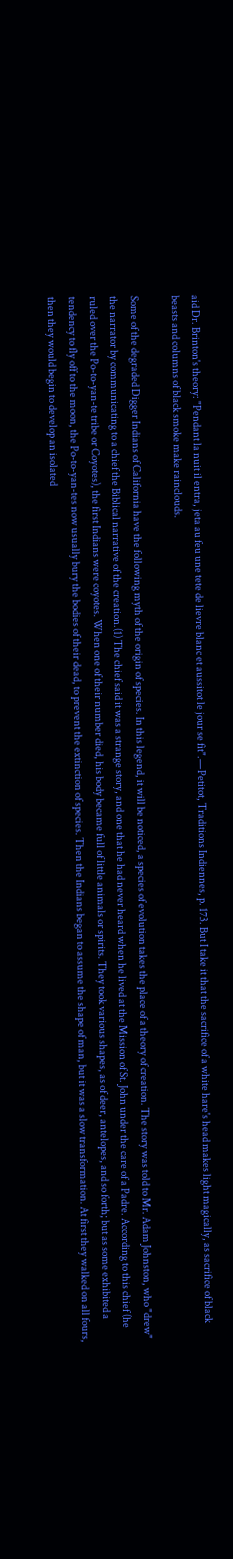aid Dr. Brinton's theory: "Pendant la nuit il entra, jeta au feu une tete de lievre blanc et aussitot le jour se fit".—Petitot, Traditions Indiennes, p. 173. But I take it that the sacrifice of a white hare's head makes light magically, as sacrifice of black beasts and columns of black smoke make rainclouds.

Some of the degraded Digger Indians of California have the following myth of the origin of species. In this legend, it will be noticed, a species of evolution takes the place of a theory of creation. The story was told to Mr. Adam Johnston, who "drew" the narrator by communicating to a chief the Biblical narrative of the creation.(1) The chief said it was a strange story, and one that he had never heard when he lived at the Mission of St. John under the care of a Padre. According to this chief (he ruled over the Po-to-yan-te tribe or Coyotes), the first Indians were coyotes. When one of their number died, his body became full of little animals or spirits. They took various shapes, as of deer, antelopes, and so forth; but as some exhibited a tendency to fly off to the moon, the Po-to-yan-tes now usually bury the bodies of their dead, to prevent the extinction of species. Then the Indians began to assume the shape of man, but it was a slow transformation. At first they walked on all fours, then they would begin to develop an isolated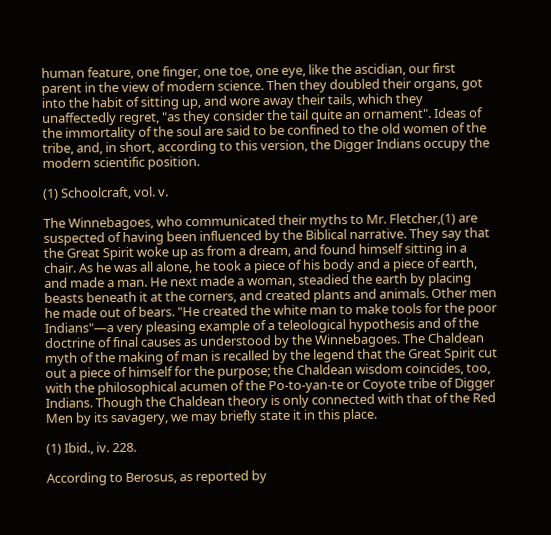human feature, one finger, one toe, one eye, like the ascidian, our first parent in the view of modern science. Then they doubled their organs, got into the habit of sitting up, and wore away their tails, which they unaffectedly regret, "as they consider the tail quite an ornament". Ideas of the immortality of the soul are said to be confined to the old women of the tribe, and, in short, according to this version, the Digger Indians occupy the modern scientific position.

(1) Schoolcraft, vol. v.

The Winnebagoes, who communicated their myths to Mr. Fletcher,(1) are suspected of having been influenced by the Biblical narrative. They say that the Great Spirit woke up as from a dream, and found himself sitting in a chair. As he was all alone, he took a piece of his body and a piece of earth, and made a man. He next made a woman, steadied the earth by placing beasts beneath it at the corners, and created plants and animals. Other men he made out of bears. "He created the white man to make tools for the poor Indians"—a very pleasing example of a teleological hypothesis and of the doctrine of final causes as understood by the Winnebagoes. The Chaldean myth of the making of man is recalled by the legend that the Great Spirit cut out a piece of himself for the purpose; the Chaldean wisdom coincides, too, with the philosophical acumen of the Po-to-yan-te or Coyote tribe of Digger Indians. Though the Chaldean theory is only connected with that of the Red Men by its savagery, we may briefly state it in this place.

(1) Ibid., iv. 228.

According to Berosus, as reported by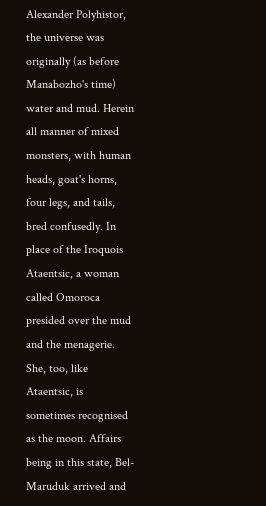Alexander Polyhistor, the universe was originally (as before Manabozho's time) water and mud. Herein all manner of mixed monsters, with human heads, goat's horns, four legs, and tails, bred confusedly. In place of the Iroquois Ataentsic, a woman called Omoroca presided over the mud and the menagerie. She, too, like Ataentsic, is sometimes recognised as the moon. Affairs being in this state, Bel-Maruduk arrived and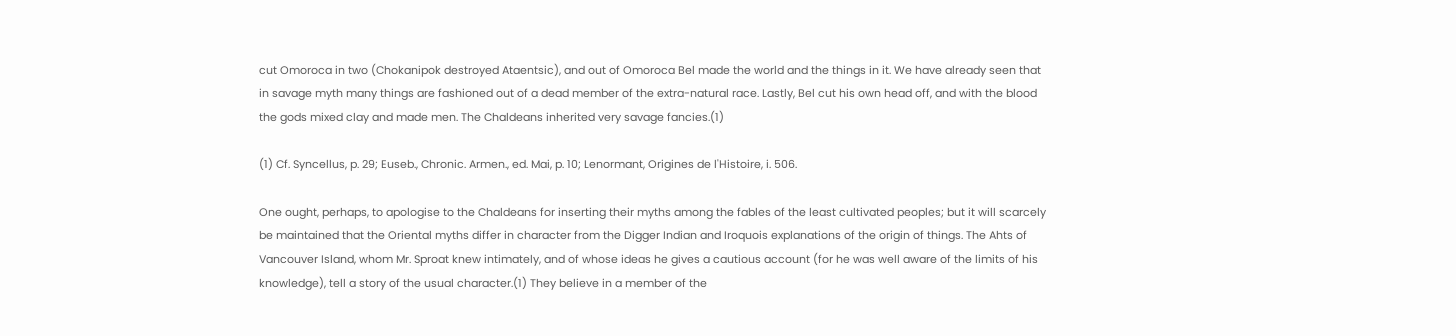cut Omoroca in two (Chokanipok destroyed Ataentsic), and out of Omoroca Bel made the world and the things in it. We have already seen that in savage myth many things are fashioned out of a dead member of the extra-natural race. Lastly, Bel cut his own head off, and with the blood the gods mixed clay and made men. The Chaldeans inherited very savage fancies.(1)

(1) Cf. Syncellus, p. 29; Euseb., Chronic. Armen., ed. Mai, p. 10; Lenormant, Origines de l'Histoire, i. 506.

One ought, perhaps, to apologise to the Chaldeans for inserting their myths among the fables of the least cultivated peoples; but it will scarcely be maintained that the Oriental myths differ in character from the Digger Indian and Iroquois explanations of the origin of things. The Ahts of Vancouver Island, whom Mr. Sproat knew intimately, and of whose ideas he gives a cautious account (for he was well aware of the limits of his knowledge), tell a story of the usual character.(1) They believe in a member of the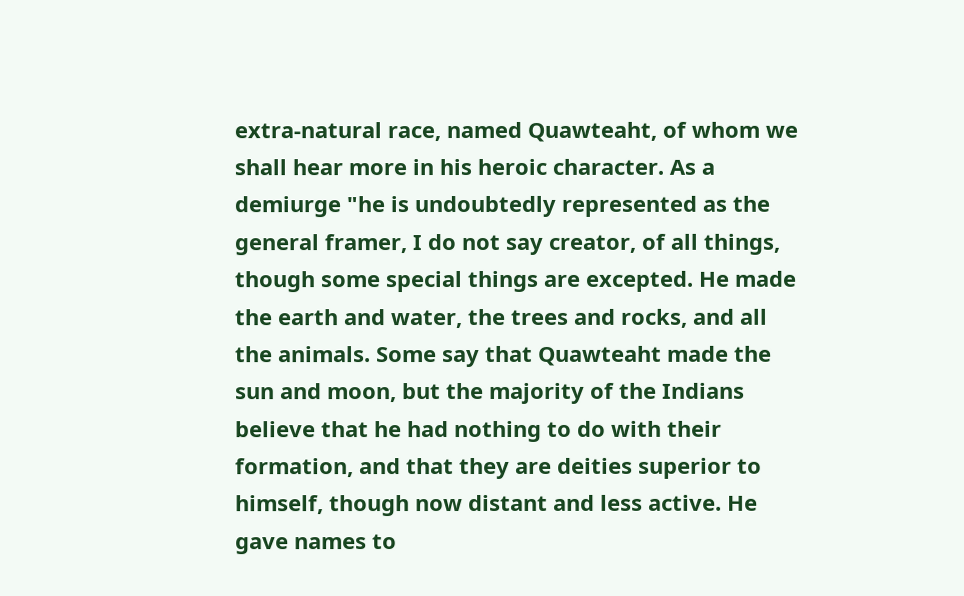extra-natural race, named Quawteaht, of whom we shall hear more in his heroic character. As a demiurge "he is undoubtedly represented as the general framer, I do not say creator, of all things, though some special things are excepted. He made the earth and water, the trees and rocks, and all the animals. Some say that Quawteaht made the sun and moon, but the majority of the Indians believe that he had nothing to do with their formation, and that they are deities superior to himself, though now distant and less active. He gave names to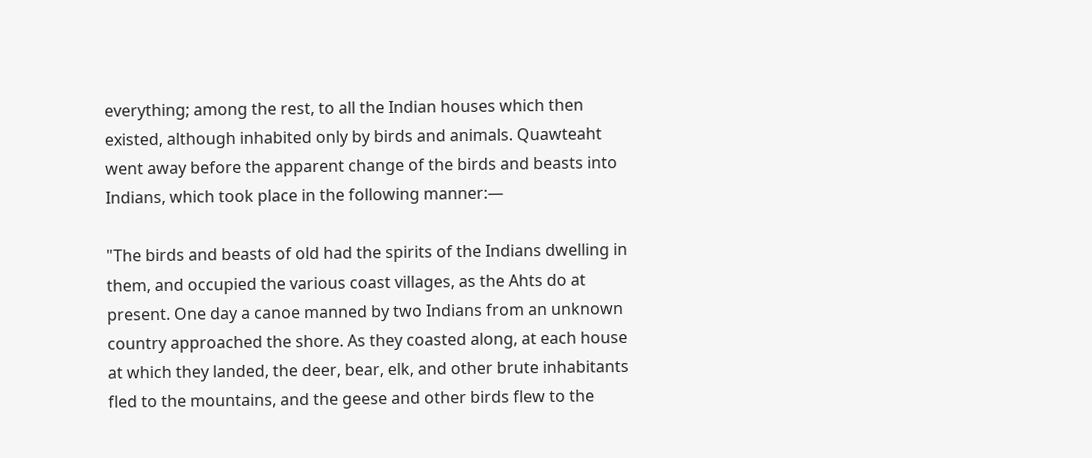everything; among the rest, to all the Indian houses which then existed, although inhabited only by birds and animals. Quawteaht went away before the apparent change of the birds and beasts into Indians, which took place in the following manner:—

"The birds and beasts of old had the spirits of the Indians dwelling in them, and occupied the various coast villages, as the Ahts do at present. One day a canoe manned by two Indians from an unknown country approached the shore. As they coasted along, at each house at which they landed, the deer, bear, elk, and other brute inhabitants fled to the mountains, and the geese and other birds flew to the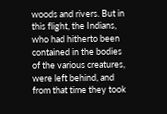woods and rivers. But in this flight, the Indians, who had hitherto been contained in the bodies of the various creatures, were left behind, and from that time they took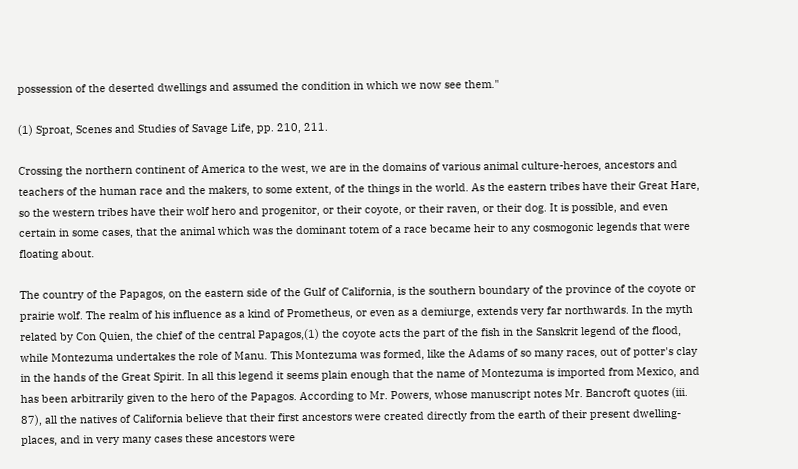possession of the deserted dwellings and assumed the condition in which we now see them."

(1) Sproat, Scenes and Studies of Savage Life, pp. 210, 211.

Crossing the northern continent of America to the west, we are in the domains of various animal culture-heroes, ancestors and teachers of the human race and the makers, to some extent, of the things in the world. As the eastern tribes have their Great Hare, so the western tribes have their wolf hero and progenitor, or their coyote, or their raven, or their dog. It is possible, and even certain in some cases, that the animal which was the dominant totem of a race became heir to any cosmogonic legends that were floating about.

The country of the Papagos, on the eastern side of the Gulf of California, is the southern boundary of the province of the coyote or prairie wolf. The realm of his influence as a kind of Prometheus, or even as a demiurge, extends very far northwards. In the myth related by Con Quien, the chief of the central Papagos,(1) the coyote acts the part of the fish in the Sanskrit legend of the flood, while Montezuma undertakes the role of Manu. This Montezuma was formed, like the Adams of so many races, out of potter's clay in the hands of the Great Spirit. In all this legend it seems plain enough that the name of Montezuma is imported from Mexico, and has been arbitrarily given to the hero of the Papagos. According to Mr. Powers, whose manuscript notes Mr. Bancroft quotes (iii. 87), all the natives of California believe that their first ancestors were created directly from the earth of their present dwelling-places, and in very many cases these ancestors were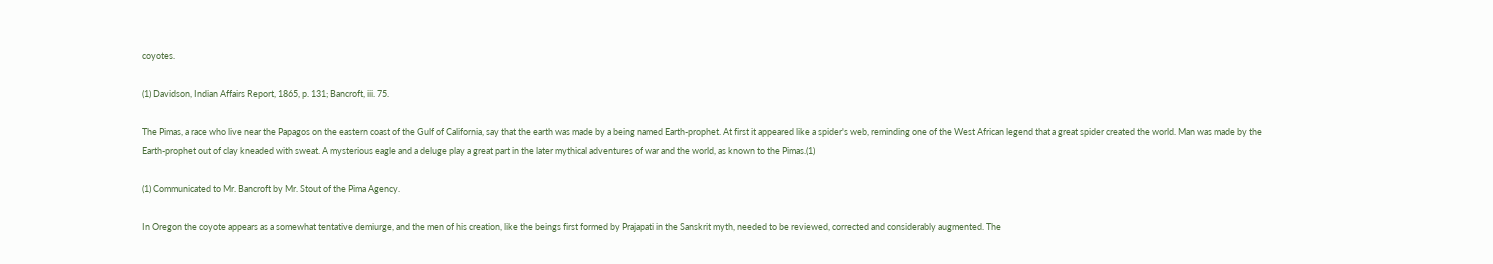coyotes.

(1) Davidson, Indian Affairs Report, 1865, p. 131; Bancroft, iii. 75.

The Pimas, a race who live near the Papagos on the eastern coast of the Gulf of California, say that the earth was made by a being named Earth-prophet. At first it appeared like a spider's web, reminding one of the West African legend that a great spider created the world. Man was made by the Earth-prophet out of clay kneaded with sweat. A mysterious eagle and a deluge play a great part in the later mythical adventures of war and the world, as known to the Pimas.(1)

(1) Communicated to Mr. Bancroft by Mr. Stout of the Pima Agency.

In Oregon the coyote appears as a somewhat tentative demiurge, and the men of his creation, like the beings first formed by Prajapati in the Sanskrit myth, needed to be reviewed, corrected and considerably augmented. The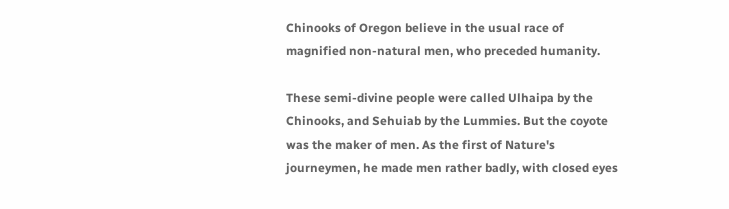Chinooks of Oregon believe in the usual race of magnified non-natural men, who preceded humanity.

These semi-divine people were called Ulhaipa by the Chinooks, and Sehuiab by the Lummies. But the coyote was the maker of men. As the first of Nature's journeymen, he made men rather badly, with closed eyes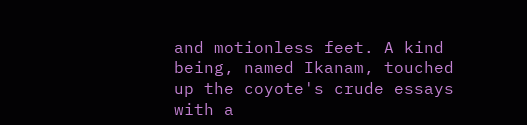and motionless feet. A kind being, named Ikanam, touched up the coyote's crude essays with a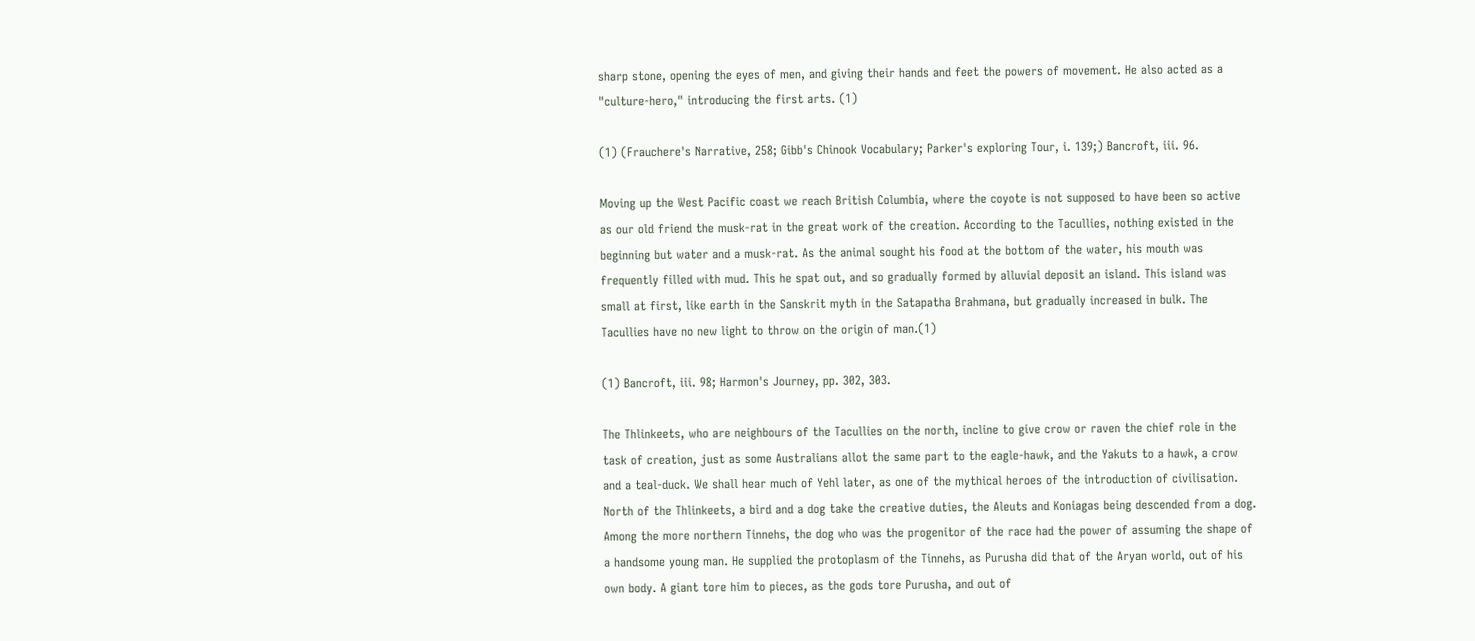sharp stone, opening the eyes of men, and giving their hands and feet the powers of movement. He also acted as a "culture-hero," introducing the first arts. (1)

(1) (Frauchere's Narrative, 258; Gibb's Chinook Vocabulary; Parker's exploring Tour, i. 139;) Bancroft, iii. 96.

Moving up the West Pacific coast we reach British Columbia, where the coyote is not supposed to have been so active as our old friend the musk-rat in the great work of the creation. According to the Tacullies, nothing existed in the beginning but water and a musk-rat. As the animal sought his food at the bottom of the water, his mouth was frequently filled with mud. This he spat out, and so gradually formed by alluvial deposit an island. This island was small at first, like earth in the Sanskrit myth in the Satapatha Brahmana, but gradually increased in bulk. The Tacullies have no new light to throw on the origin of man.(1)

(1) Bancroft, iii. 98; Harmon's Journey, pp. 302, 303.

The Thlinkeets, who are neighbours of the Tacullies on the north, incline to give crow or raven the chief role in the task of creation, just as some Australians allot the same part to the eagle-hawk, and the Yakuts to a hawk, a crow and a teal-duck. We shall hear much of Yehl later, as one of the mythical heroes of the introduction of civilisation. North of the Thlinkeets, a bird and a dog take the creative duties, the Aleuts and Koniagas being descended from a dog. Among the more northern Tinnehs, the dog who was the progenitor of the race had the power of assuming the shape of a handsome young man. He supplied the protoplasm of the Tinnehs, as Purusha did that of the Aryan world, out of his own body. A giant tore him to pieces, as the gods tore Purusha, and out of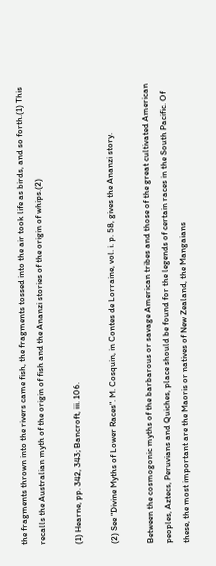the fragments thrown into the rivers came fish, the fragments tossed into the air took life as birds, and so forth.(1) This recalls the Australian myth of the origin of fish and the Ananzi stories of the origin of whips.(2)

(1) Hearne, pp. 342, 343; Bancroft, iii. 106.

(2) See "Divine Myths of Lower Races". M. Cosquin, in Contes de Lorraine, vol. i. p. 58, gives the Ananzi story.

Between the cosmogonic myths of the barbarous or savage American tribes and those of the great cultivated American peoples, Aztecs, Peruvians and Quiches, place should be found for the legends of certain races in the South Pacific. Of these, the most important are the Maoris or natives of New Zealand, the Mangaians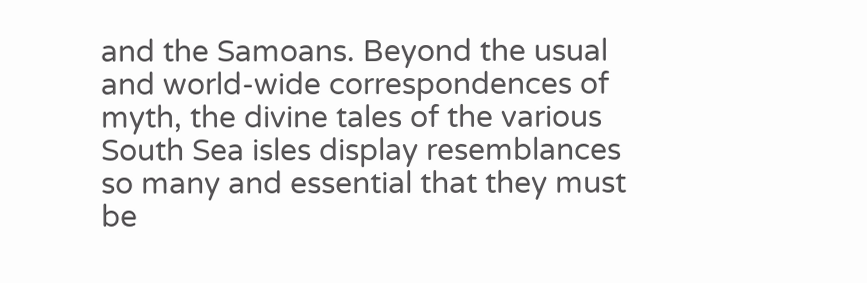and the Samoans. Beyond the usual and world-wide correspondences of myth, the divine tales of the various South Sea isles display resemblances so many and essential that they must be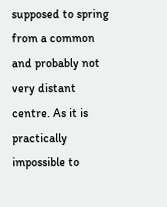supposed to spring from a common and probably not very distant centre. As it is practically impossible to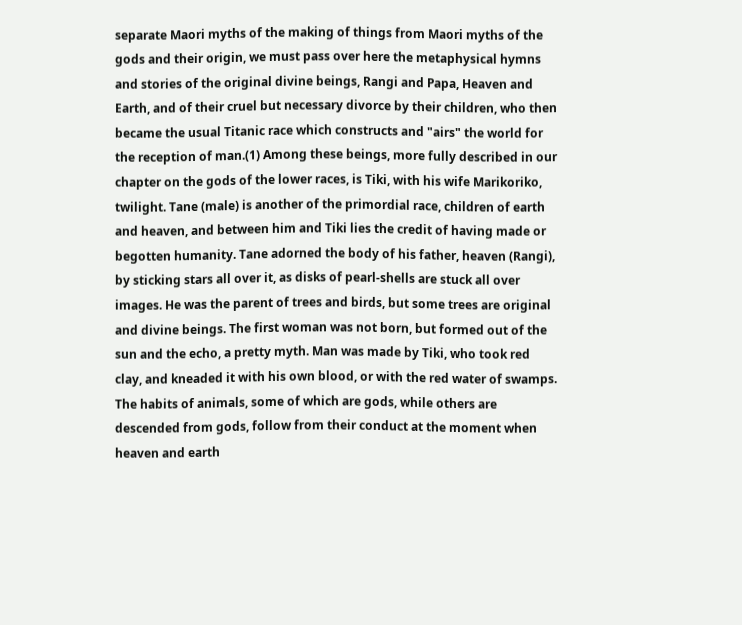separate Maori myths of the making of things from Maori myths of the gods and their origin, we must pass over here the metaphysical hymns and stories of the original divine beings, Rangi and Papa, Heaven and Earth, and of their cruel but necessary divorce by their children, who then became the usual Titanic race which constructs and "airs" the world for the reception of man.(1) Among these beings, more fully described in our chapter on the gods of the lower races, is Tiki, with his wife Marikoriko, twilight. Tane (male) is another of the primordial race, children of earth and heaven, and between him and Tiki lies the credit of having made or begotten humanity. Tane adorned the body of his father, heaven (Rangi), by sticking stars all over it, as disks of pearl-shells are stuck all over images. He was the parent of trees and birds, but some trees are original and divine beings. The first woman was not born, but formed out of the sun and the echo, a pretty myth. Man was made by Tiki, who took red clay, and kneaded it with his own blood, or with the red water of swamps. The habits of animals, some of which are gods, while others are descended from gods, follow from their conduct at the moment when heaven and earth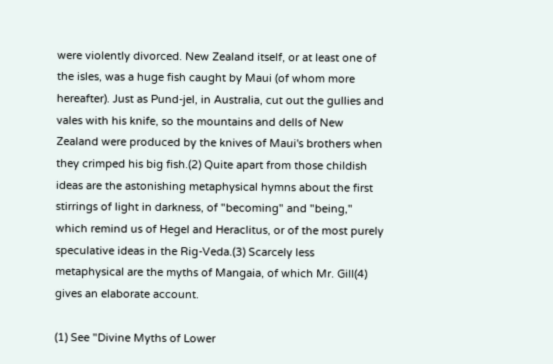were violently divorced. New Zealand itself, or at least one of the isles, was a huge fish caught by Maui (of whom more hereafter). Just as Pund-jel, in Australia, cut out the gullies and vales with his knife, so the mountains and dells of New Zealand were produced by the knives of Maui's brothers when they crimped his big fish.(2) Quite apart from those childish ideas are the astonishing metaphysical hymns about the first stirrings of light in darkness, of "becoming" and "being," which remind us of Hegel and Heraclitus, or of the most purely speculative ideas in the Rig-Veda.(3) Scarcely less metaphysical are the myths of Mangaia, of which Mr. Gill(4) gives an elaborate account.

(1) See "Divine Myths of Lower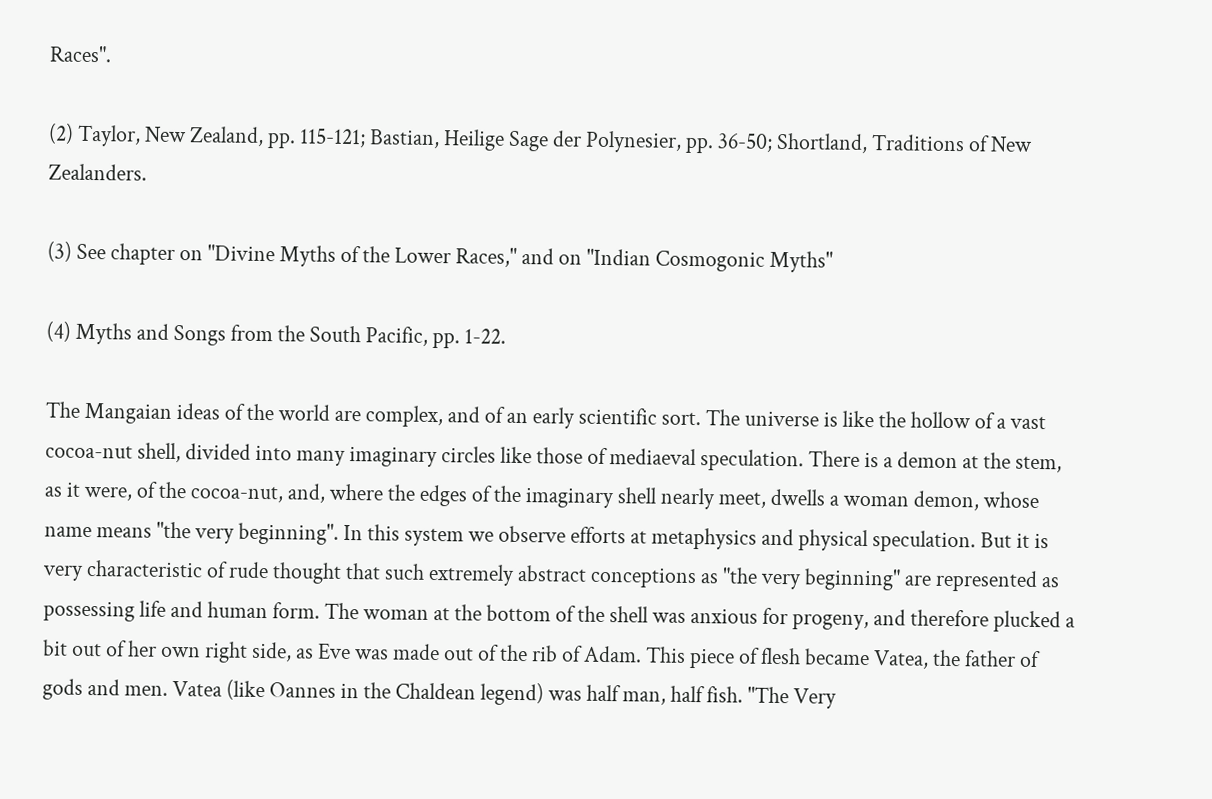Races".

(2) Taylor, New Zealand, pp. 115-121; Bastian, Heilige Sage der Polynesier, pp. 36-50; Shortland, Traditions of New Zealanders.

(3) See chapter on "Divine Myths of the Lower Races," and on "Indian Cosmogonic Myths"

(4) Myths and Songs from the South Pacific, pp. 1-22.

The Mangaian ideas of the world are complex, and of an early scientific sort. The universe is like the hollow of a vast cocoa-nut shell, divided into many imaginary circles like those of mediaeval speculation. There is a demon at the stem, as it were, of the cocoa-nut, and, where the edges of the imaginary shell nearly meet, dwells a woman demon, whose name means "the very beginning". In this system we observe efforts at metaphysics and physical speculation. But it is very characteristic of rude thought that such extremely abstract conceptions as "the very beginning" are represented as possessing life and human form. The woman at the bottom of the shell was anxious for progeny, and therefore plucked a bit out of her own right side, as Eve was made out of the rib of Adam. This piece of flesh became Vatea, the father of gods and men. Vatea (like Oannes in the Chaldean legend) was half man, half fish. "The Very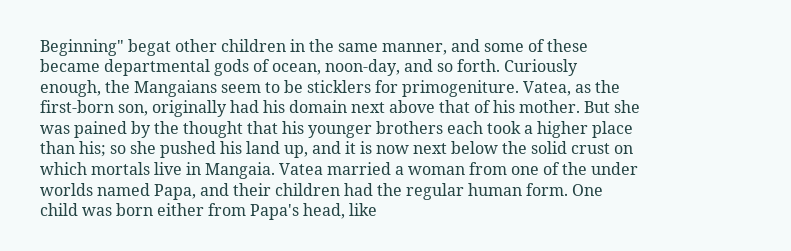Beginning" begat other children in the same manner, and some of these became departmental gods of ocean, noon-day, and so forth. Curiously enough, the Mangaians seem to be sticklers for primogeniture. Vatea, as the first-born son, originally had his domain next above that of his mother. But she was pained by the thought that his younger brothers each took a higher place than his; so she pushed his land up, and it is now next below the solid crust on which mortals live in Mangaia. Vatea married a woman from one of the under worlds named Papa, and their children had the regular human form. One child was born either from Papa's head, like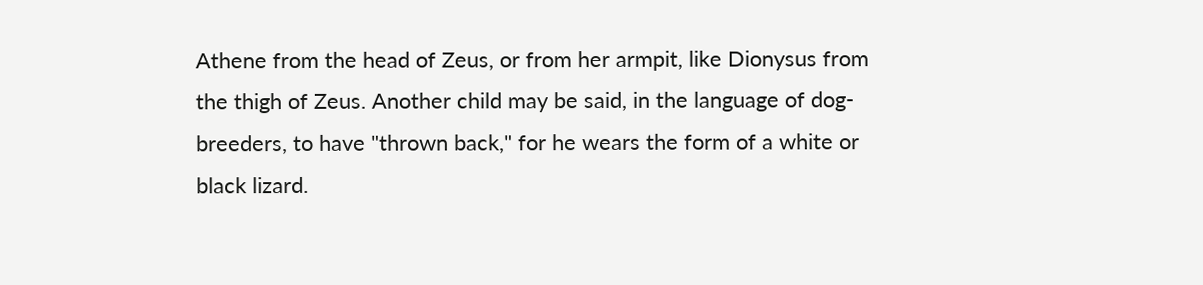Athene from the head of Zeus, or from her armpit, like Dionysus from the thigh of Zeus. Another child may be said, in the language of dog-breeders, to have "thrown back," for he wears the form of a white or black lizard.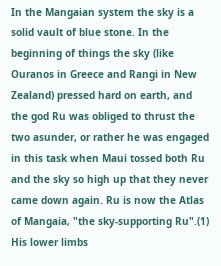In the Mangaian system the sky is a solid vault of blue stone. In the beginning of things the sky (like Ouranos in Greece and Rangi in New Zealand) pressed hard on earth, and the god Ru was obliged to thrust the two asunder, or rather he was engaged in this task when Maui tossed both Ru and the sky so high up that they never came down again. Ru is now the Atlas of Mangaia, "the sky-supporting Ru".(1) His lower limbs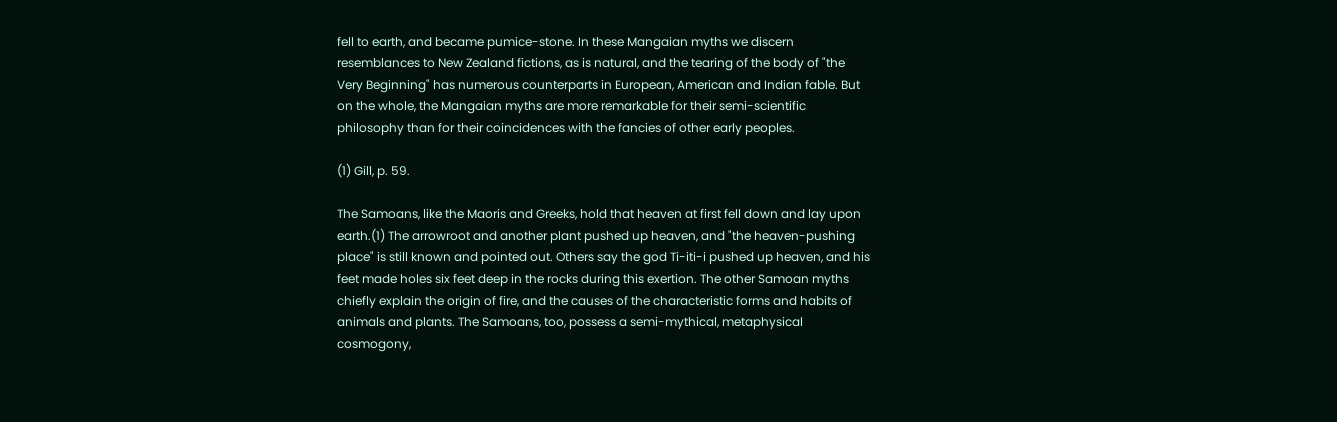fell to earth, and became pumice-stone. In these Mangaian myths we discern resemblances to New Zealand fictions, as is natural, and the tearing of the body of "the Very Beginning" has numerous counterparts in European, American and Indian fable. But on the whole, the Mangaian myths are more remarkable for their semi-scientific philosophy than for their coincidences with the fancies of other early peoples.

(1) Gill, p. 59.

The Samoans, like the Maoris and Greeks, hold that heaven at first fell down and lay upon earth.(1) The arrowroot and another plant pushed up heaven, and "the heaven-pushing place" is still known and pointed out. Others say the god Ti-iti-i pushed up heaven, and his feet made holes six feet deep in the rocks during this exertion. The other Samoan myths chiefly explain the origin of fire, and the causes of the characteristic forms and habits of animals and plants. The Samoans, too, possess a semi-mythical, metaphysical cosmogony,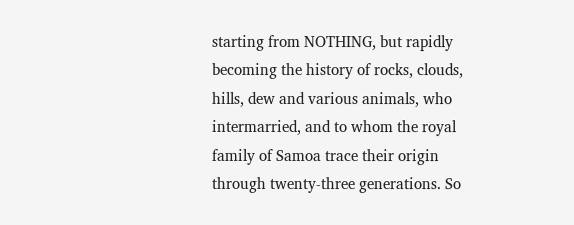starting from NOTHING, but rapidly becoming the history of rocks, clouds, hills, dew and various animals, who intermarried, and to whom the royal family of Samoa trace their origin through twenty-three generations. So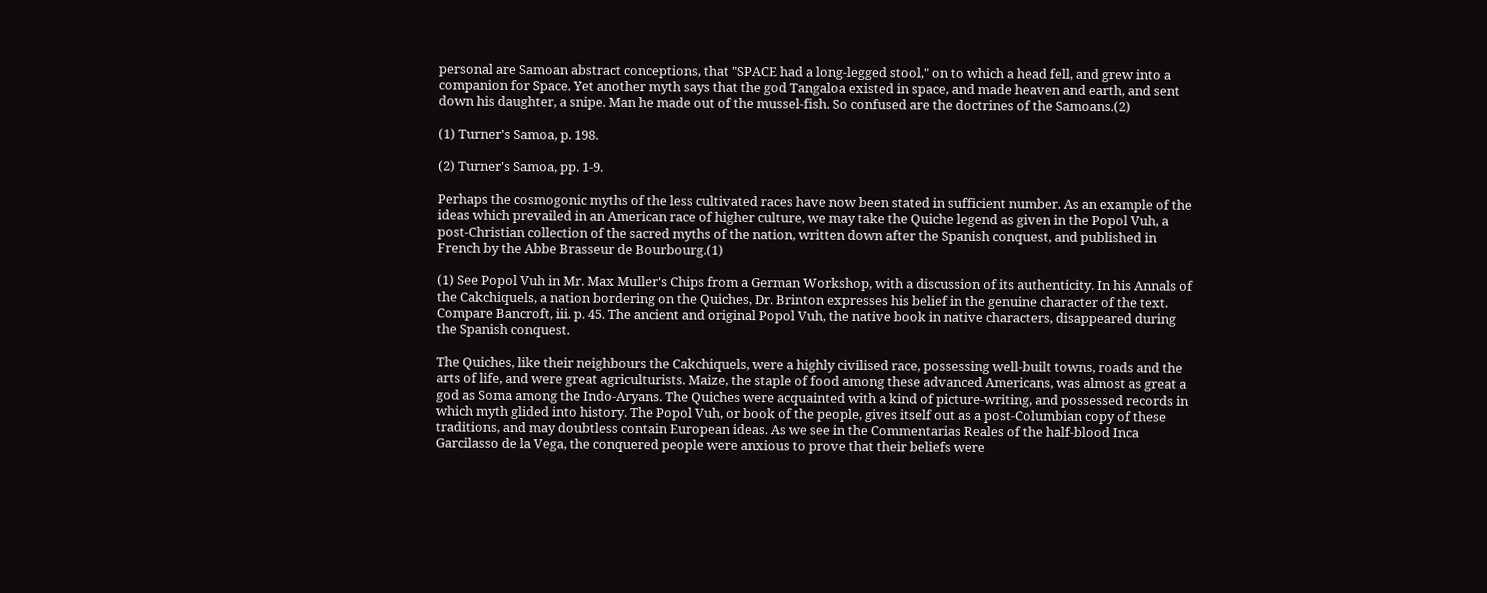personal are Samoan abstract conceptions, that "SPACE had a long-legged stool," on to which a head fell, and grew into a companion for Space. Yet another myth says that the god Tangaloa existed in space, and made heaven and earth, and sent down his daughter, a snipe. Man he made out of the mussel-fish. So confused are the doctrines of the Samoans.(2)

(1) Turner's Samoa, p. 198.

(2) Turner's Samoa, pp. 1-9.

Perhaps the cosmogonic myths of the less cultivated races have now been stated in sufficient number. As an example of the ideas which prevailed in an American race of higher culture, we may take the Quiche legend as given in the Popol Vuh, a post-Christian collection of the sacred myths of the nation, written down after the Spanish conquest, and published in French by the Abbe Brasseur de Bourbourg.(1)

(1) See Popol Vuh in Mr. Max Muller's Chips from a German Workshop, with a discussion of its authenticity. In his Annals of the Cakchiquels, a nation bordering on the Quiches, Dr. Brinton expresses his belief in the genuine character of the text. Compare Bancroft, iii. p. 45. The ancient and original Popol Vuh, the native book in native characters, disappeared during the Spanish conquest.

The Quiches, like their neighbours the Cakchiquels, were a highly civilised race, possessing well-built towns, roads and the arts of life, and were great agriculturists. Maize, the staple of food among these advanced Americans, was almost as great a god as Soma among the Indo-Aryans. The Quiches were acquainted with a kind of picture-writing, and possessed records in which myth glided into history. The Popol Vuh, or book of the people, gives itself out as a post-Columbian copy of these traditions, and may doubtless contain European ideas. As we see in the Commentarias Reales of the half-blood Inca Garcilasso de la Vega, the conquered people were anxious to prove that their beliefs were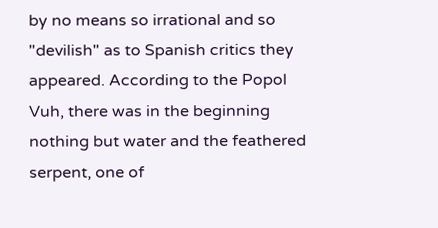by no means so irrational and so "devilish" as to Spanish critics they appeared. According to the Popol Vuh, there was in the beginning nothing but water and the feathered serpent, one of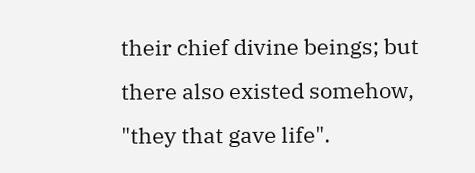their chief divine beings; but there also existed somehow, "they that gave life".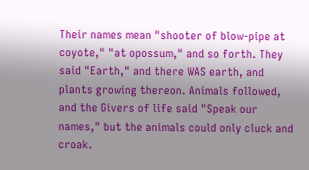Their names mean "shooter of blow-pipe at coyote," "at opossum," and so forth. They said "Earth," and there WAS earth, and plants growing thereon. Animals followed, and the Givers of life said "Speak our names," but the animals could only cluck and croak.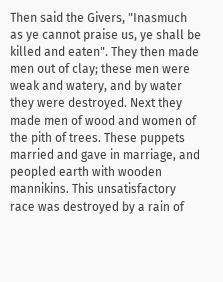Then said the Givers, "Inasmuch as ye cannot praise us, ye shall be killed and eaten". They then made men out of clay; these men were weak and watery, and by water they were destroyed. Next they made men of wood and women of the pith of trees. These puppets married and gave in marriage, and peopled earth with wooden mannikins. This unsatisfactory race was destroyed by a rain of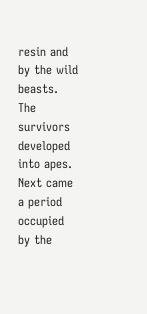resin and by the wild beasts. The survivors developed into apes. Next came a period occupied by the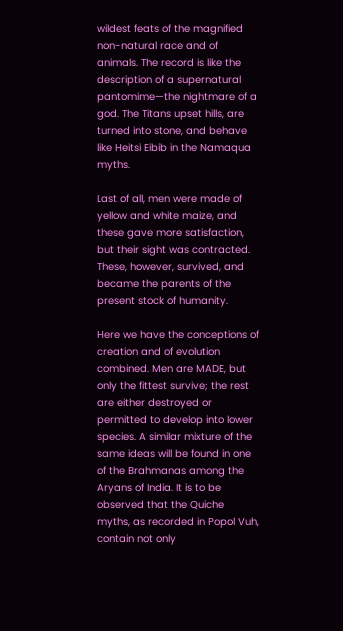wildest feats of the magnified non-natural race and of animals. The record is like the description of a supernatural pantomime—the nightmare of a god. The Titans upset hills, are turned into stone, and behave like Heitsi Eibib in the Namaqua myths.

Last of all, men were made of yellow and white maize, and these gave more satisfaction, but their sight was contracted. These, however, survived, and became the parents of the present stock of humanity.

Here we have the conceptions of creation and of evolution combined. Men are MADE, but only the fittest survive; the rest are either destroyed or permitted to develop into lower species. A similar mixture of the same ideas will be found in one of the Brahmanas among the Aryans of India. It is to be observed that the Quiche myths, as recorded in Popol Vuh, contain not only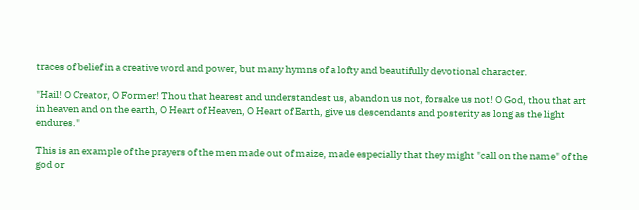traces of belief in a creative word and power, but many hymns of a lofty and beautifully devotional character.

"Hail! O Creator, O Former! Thou that hearest and understandest us, abandon us not, forsake us not! O God, thou that art in heaven and on the earth, O Heart of Heaven, O Heart of Earth, give us descendants and posterity as long as the light endures."

This is an example of the prayers of the men made out of maize, made especially that they might "call on the name" of the god or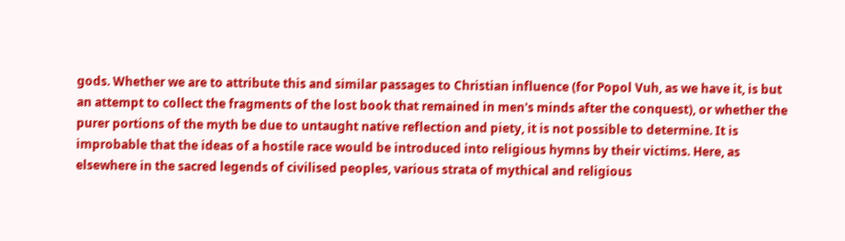gods. Whether we are to attribute this and similar passages to Christian influence (for Popol Vuh, as we have it, is but an attempt to collect the fragments of the lost book that remained in men's minds after the conquest), or whether the purer portions of the myth be due to untaught native reflection and piety, it is not possible to determine. It is improbable that the ideas of a hostile race would be introduced into religious hymns by their victims. Here, as elsewhere in the sacred legends of civilised peoples, various strata of mythical and religious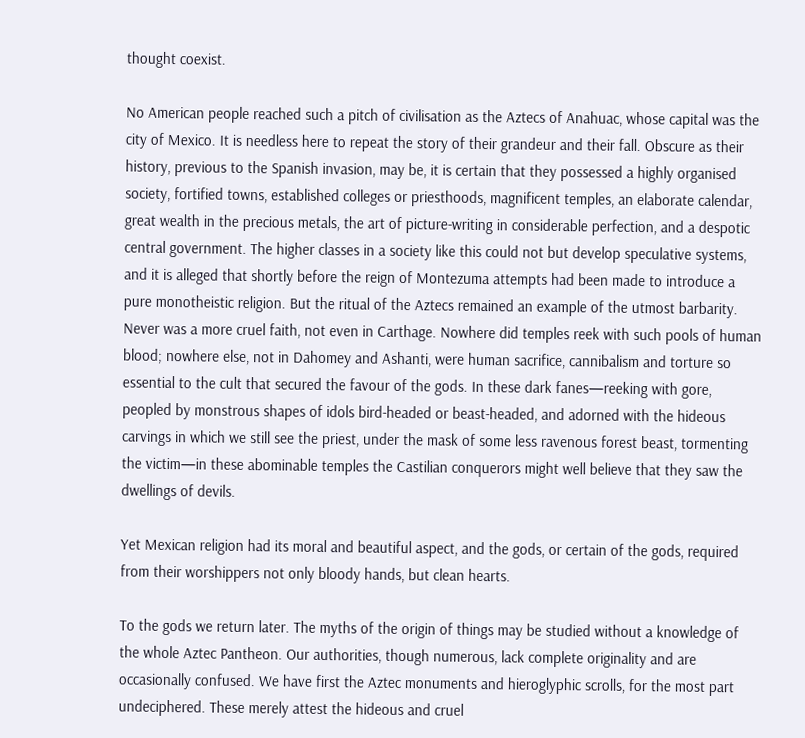thought coexist.

No American people reached such a pitch of civilisation as the Aztecs of Anahuac, whose capital was the city of Mexico. It is needless here to repeat the story of their grandeur and their fall. Obscure as their history, previous to the Spanish invasion, may be, it is certain that they possessed a highly organised society, fortified towns, established colleges or priesthoods, magnificent temples, an elaborate calendar, great wealth in the precious metals, the art of picture-writing in considerable perfection, and a despotic central government. The higher classes in a society like this could not but develop speculative systems, and it is alleged that shortly before the reign of Montezuma attempts had been made to introduce a pure monotheistic religion. But the ritual of the Aztecs remained an example of the utmost barbarity. Never was a more cruel faith, not even in Carthage. Nowhere did temples reek with such pools of human blood; nowhere else, not in Dahomey and Ashanti, were human sacrifice, cannibalism and torture so essential to the cult that secured the favour of the gods. In these dark fanes—reeking with gore, peopled by monstrous shapes of idols bird-headed or beast-headed, and adorned with the hideous carvings in which we still see the priest, under the mask of some less ravenous forest beast, tormenting the victim—in these abominable temples the Castilian conquerors might well believe that they saw the dwellings of devils.

Yet Mexican religion had its moral and beautiful aspect, and the gods, or certain of the gods, required from their worshippers not only bloody hands, but clean hearts.

To the gods we return later. The myths of the origin of things may be studied without a knowledge of the whole Aztec Pantheon. Our authorities, though numerous, lack complete originality and are occasionally confused. We have first the Aztec monuments and hieroglyphic scrolls, for the most part undeciphered. These merely attest the hideous and cruel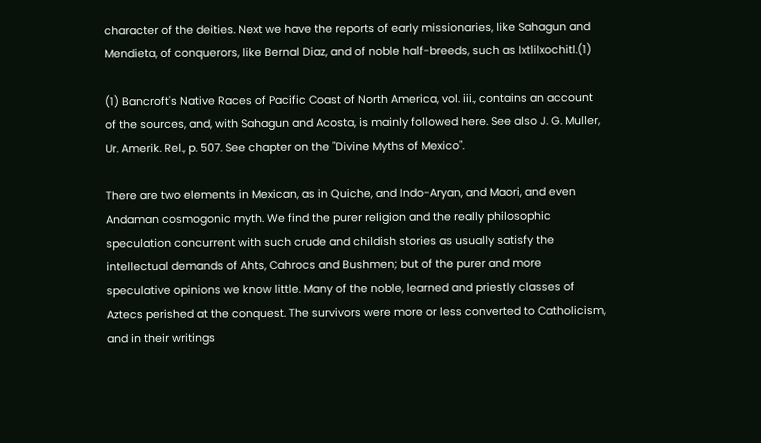character of the deities. Next we have the reports of early missionaries, like Sahagun and Mendieta, of conquerors, like Bernal Diaz, and of noble half-breeds, such as Ixtlilxochitl.(1)

(1) Bancroft's Native Races of Pacific Coast of North America, vol. iii., contains an account of the sources, and, with Sahagun and Acosta, is mainly followed here. See also J. G. Muller, Ur. Amerik. Rel., p. 507. See chapter on the "Divine Myths of Mexico".

There are two elements in Mexican, as in Quiche, and Indo-Aryan, and Maori, and even Andaman cosmogonic myth. We find the purer religion and the really philosophic speculation concurrent with such crude and childish stories as usually satisfy the intellectual demands of Ahts, Cahrocs and Bushmen; but of the purer and more speculative opinions we know little. Many of the noble, learned and priestly classes of Aztecs perished at the conquest. The survivors were more or less converted to Catholicism, and in their writings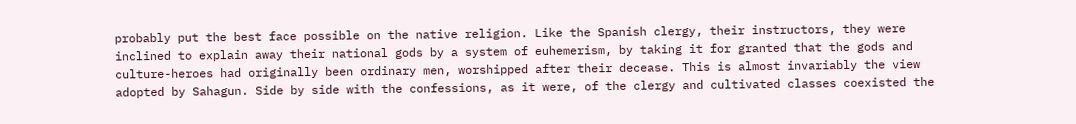probably put the best face possible on the native religion. Like the Spanish clergy, their instructors, they were inclined to explain away their national gods by a system of euhemerism, by taking it for granted that the gods and culture-heroes had originally been ordinary men, worshipped after their decease. This is almost invariably the view adopted by Sahagun. Side by side with the confessions, as it were, of the clergy and cultivated classes coexisted the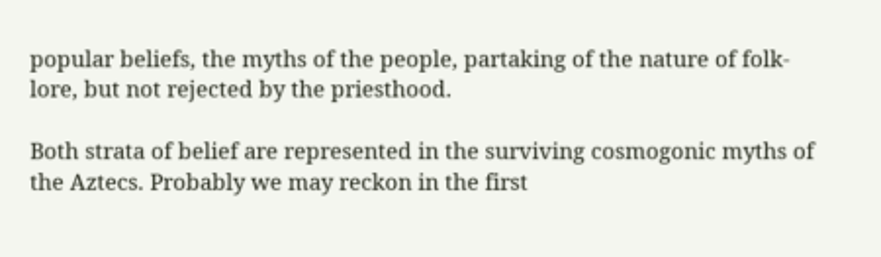popular beliefs, the myths of the people, partaking of the nature of folk-lore, but not rejected by the priesthood.

Both strata of belief are represented in the surviving cosmogonic myths of the Aztecs. Probably we may reckon in the first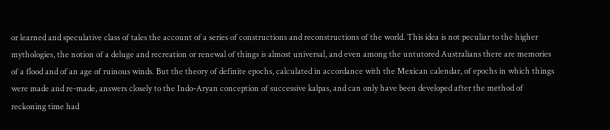or learned and speculative class of tales the account of a series of constructions and reconstructions of the world. This idea is not peculiar to the higher mythologies, the notion of a deluge and recreation or renewal of things is almost universal, and even among the untutored Australians there are memories of a flood and of an age of ruinous winds. But the theory of definite epochs, calculated in accordance with the Mexican calendar, of epochs in which things were made and re-made, answers closely to the Indo-Aryan conception of successive kalpas, and can only have been developed after the method of reckoning time had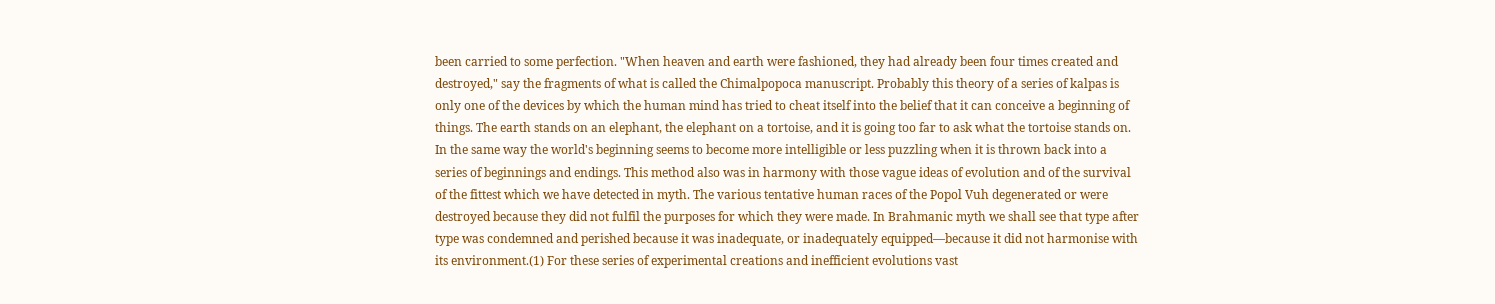been carried to some perfection. "When heaven and earth were fashioned, they had already been four times created and destroyed," say the fragments of what is called the Chimalpopoca manuscript. Probably this theory of a series of kalpas is only one of the devices by which the human mind has tried to cheat itself into the belief that it can conceive a beginning of things. The earth stands on an elephant, the elephant on a tortoise, and it is going too far to ask what the tortoise stands on. In the same way the world's beginning seems to become more intelligible or less puzzling when it is thrown back into a series of beginnings and endings. This method also was in harmony with those vague ideas of evolution and of the survival of the fittest which we have detected in myth. The various tentative human races of the Popol Vuh degenerated or were destroyed because they did not fulfil the purposes for which they were made. In Brahmanic myth we shall see that type after type was condemned and perished because it was inadequate, or inadequately equipped—because it did not harmonise with its environment.(1) For these series of experimental creations and inefficient evolutions vast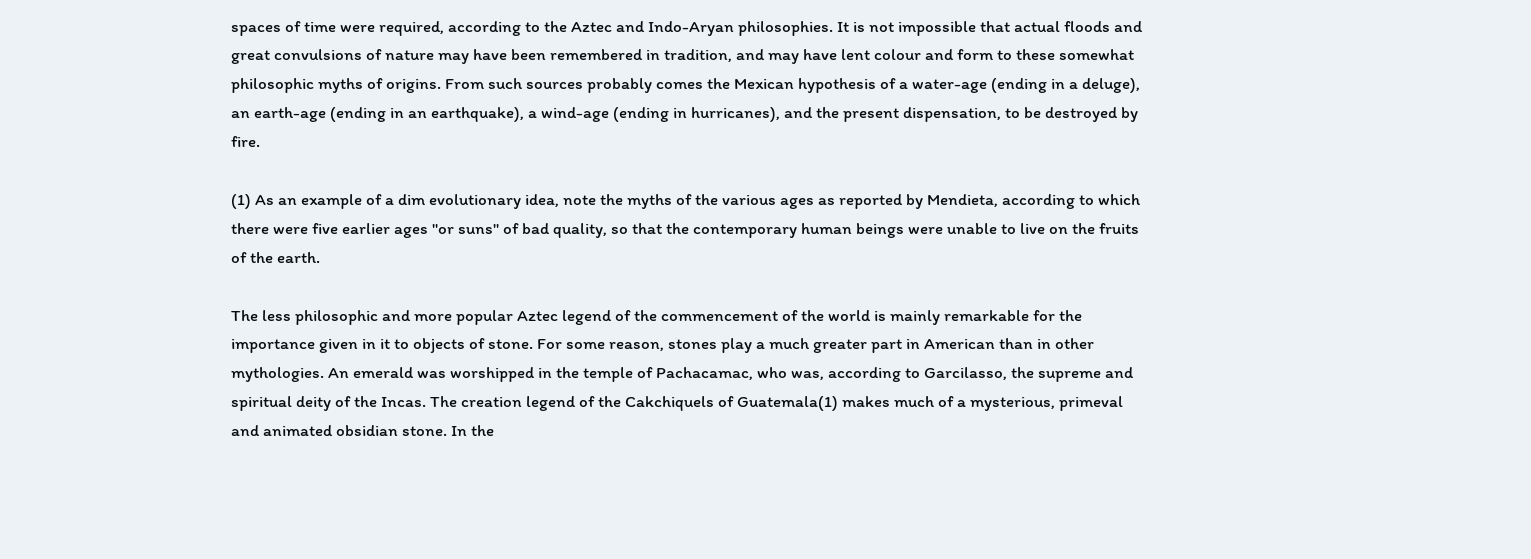spaces of time were required, according to the Aztec and Indo-Aryan philosophies. It is not impossible that actual floods and great convulsions of nature may have been remembered in tradition, and may have lent colour and form to these somewhat philosophic myths of origins. From such sources probably comes the Mexican hypothesis of a water-age (ending in a deluge), an earth-age (ending in an earthquake), a wind-age (ending in hurricanes), and the present dispensation, to be destroyed by fire.

(1) As an example of a dim evolutionary idea, note the myths of the various ages as reported by Mendieta, according to which there were five earlier ages "or suns" of bad quality, so that the contemporary human beings were unable to live on the fruits of the earth.

The less philosophic and more popular Aztec legend of the commencement of the world is mainly remarkable for the importance given in it to objects of stone. For some reason, stones play a much greater part in American than in other mythologies. An emerald was worshipped in the temple of Pachacamac, who was, according to Garcilasso, the supreme and spiritual deity of the Incas. The creation legend of the Cakchiquels of Guatemala(1) makes much of a mysterious, primeval and animated obsidian stone. In the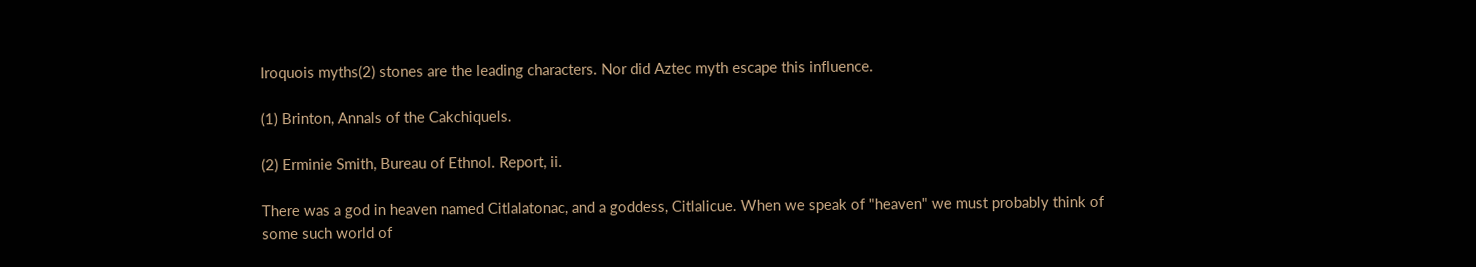Iroquois myths(2) stones are the leading characters. Nor did Aztec myth escape this influence.

(1) Brinton, Annals of the Cakchiquels.

(2) Erminie Smith, Bureau of Ethnol. Report, ii.

There was a god in heaven named Citlalatonac, and a goddess, Citlalicue. When we speak of "heaven" we must probably think of some such world of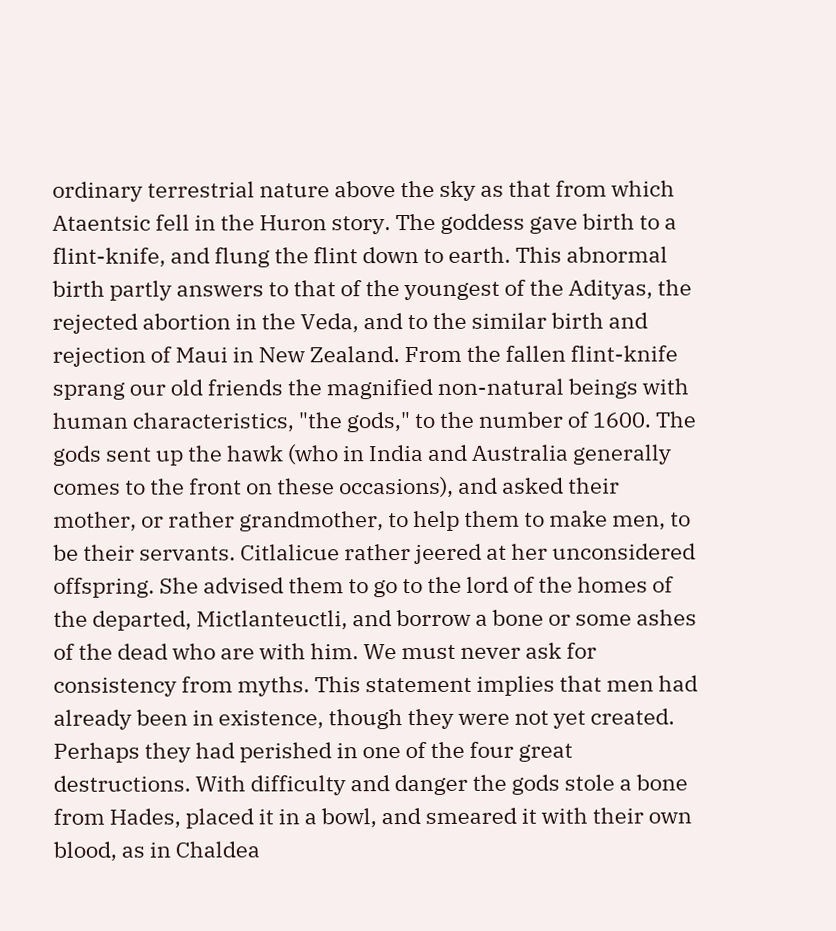ordinary terrestrial nature above the sky as that from which Ataentsic fell in the Huron story. The goddess gave birth to a flint-knife, and flung the flint down to earth. This abnormal birth partly answers to that of the youngest of the Adityas, the rejected abortion in the Veda, and to the similar birth and rejection of Maui in New Zealand. From the fallen flint-knife sprang our old friends the magnified non-natural beings with human characteristics, "the gods," to the number of 1600. The gods sent up the hawk (who in India and Australia generally comes to the front on these occasions), and asked their mother, or rather grandmother, to help them to make men, to be their servants. Citlalicue rather jeered at her unconsidered offspring. She advised them to go to the lord of the homes of the departed, Mictlanteuctli, and borrow a bone or some ashes of the dead who are with him. We must never ask for consistency from myths. This statement implies that men had already been in existence, though they were not yet created. Perhaps they had perished in one of the four great destructions. With difficulty and danger the gods stole a bone from Hades, placed it in a bowl, and smeared it with their own blood, as in Chaldea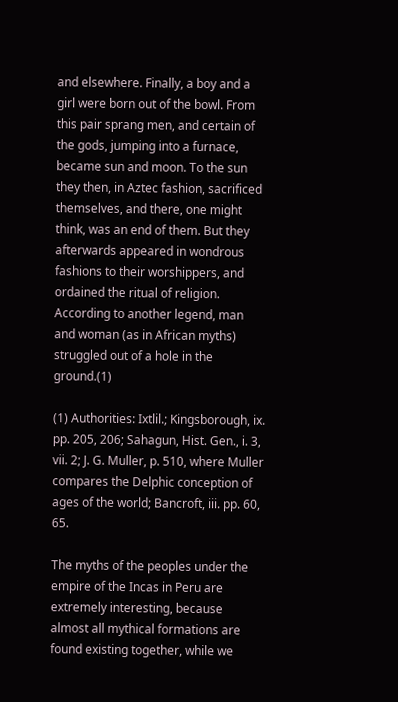and elsewhere. Finally, a boy and a girl were born out of the bowl. From this pair sprang men, and certain of the gods, jumping into a furnace, became sun and moon. To the sun they then, in Aztec fashion, sacrificed themselves, and there, one might think, was an end of them. But they afterwards appeared in wondrous fashions to their worshippers, and ordained the ritual of religion. According to another legend, man and woman (as in African myths) struggled out of a hole in the ground.(1)

(1) Authorities: Ixtlil.; Kingsborough, ix. pp. 205, 206; Sahagun, Hist. Gen., i. 3, vii. 2; J. G. Muller, p. 510, where Muller compares the Delphic conception of ages of the world; Bancroft, iii. pp. 60, 65.

The myths of the peoples under the empire of the Incas in Peru are extremely interesting, because almost all mythical formations are found existing together, while we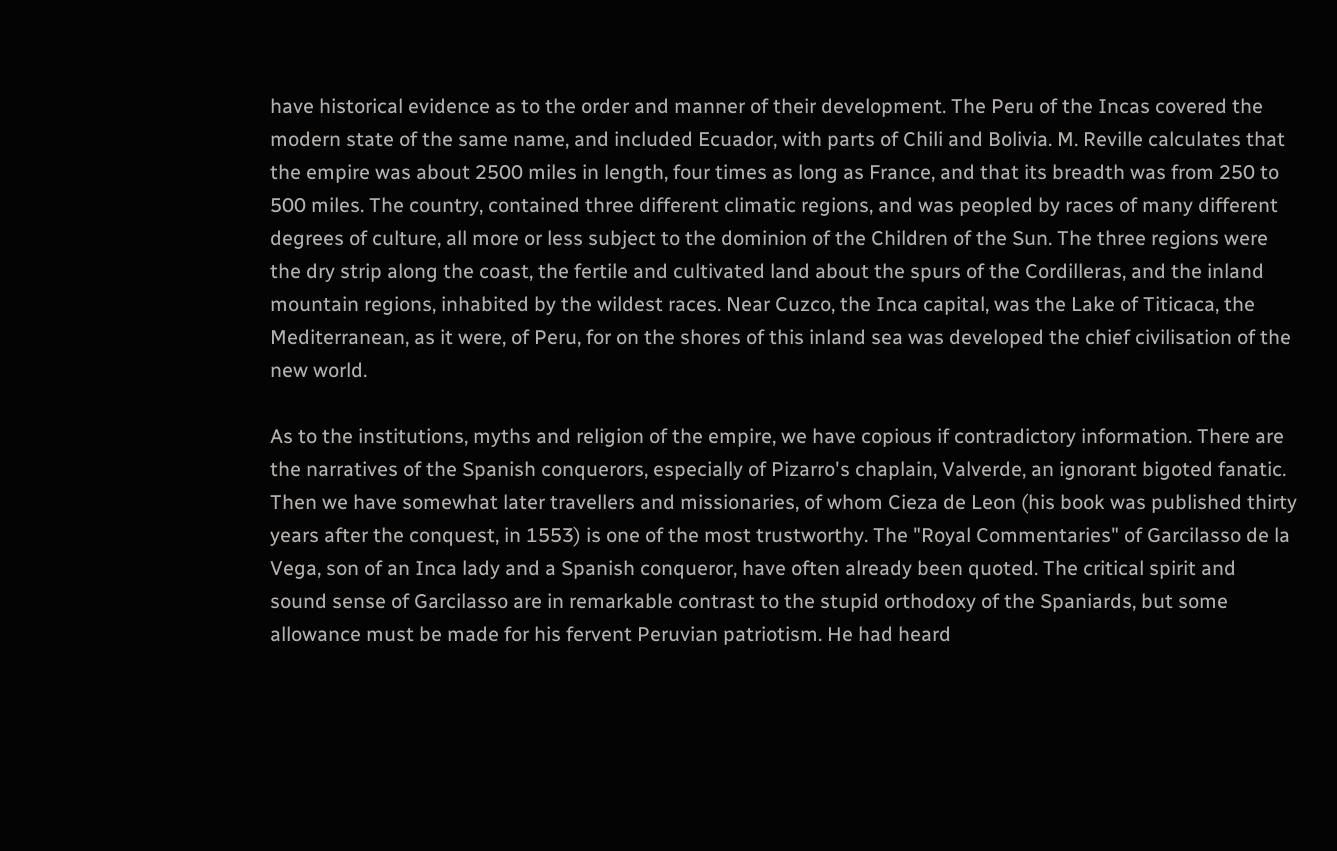have historical evidence as to the order and manner of their development. The Peru of the Incas covered the modern state of the same name, and included Ecuador, with parts of Chili and Bolivia. M. Reville calculates that the empire was about 2500 miles in length, four times as long as France, and that its breadth was from 250 to 500 miles. The country, contained three different climatic regions, and was peopled by races of many different degrees of culture, all more or less subject to the dominion of the Children of the Sun. The three regions were the dry strip along the coast, the fertile and cultivated land about the spurs of the Cordilleras, and the inland mountain regions, inhabited by the wildest races. Near Cuzco, the Inca capital, was the Lake of Titicaca, the Mediterranean, as it were, of Peru, for on the shores of this inland sea was developed the chief civilisation of the new world.

As to the institutions, myths and religion of the empire, we have copious if contradictory information. There are the narratives of the Spanish conquerors, especially of Pizarro's chaplain, Valverde, an ignorant bigoted fanatic. Then we have somewhat later travellers and missionaries, of whom Cieza de Leon (his book was published thirty years after the conquest, in 1553) is one of the most trustworthy. The "Royal Commentaries" of Garcilasso de la Vega, son of an Inca lady and a Spanish conqueror, have often already been quoted. The critical spirit and sound sense of Garcilasso are in remarkable contrast to the stupid orthodoxy of the Spaniards, but some allowance must be made for his fervent Peruvian patriotism. He had heard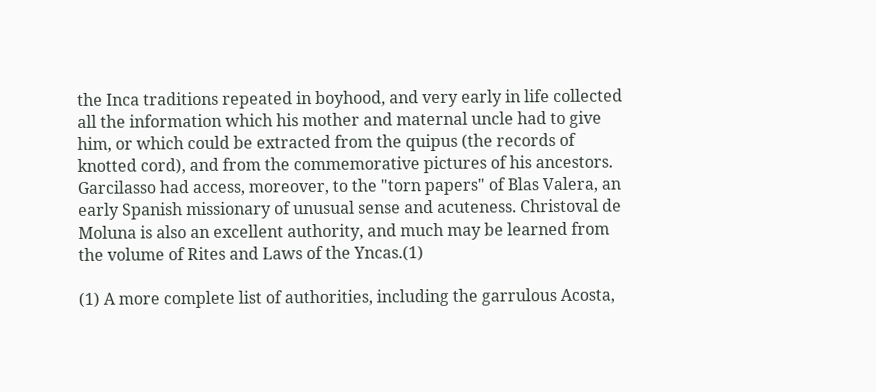the Inca traditions repeated in boyhood, and very early in life collected all the information which his mother and maternal uncle had to give him, or which could be extracted from the quipus (the records of knotted cord), and from the commemorative pictures of his ancestors. Garcilasso had access, moreover, to the "torn papers" of Blas Valera, an early Spanish missionary of unusual sense and acuteness. Christoval de Moluna is also an excellent authority, and much may be learned from the volume of Rites and Laws of the Yncas.(1)

(1) A more complete list of authorities, including the garrulous Acosta,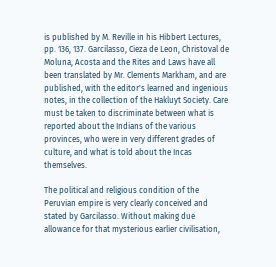is published by M. Reville in his Hibbert Lectures, pp. 136, 137. Garcilasso, Cieza de Leon, Christoval de Moluna, Acosta and the Rites and Laws have all been translated by Mr. Clements Markham, and are published, with the editor's learned and ingenious notes, in the collection of the Hakluyt Society. Care must be taken to discriminate between what is reported about the Indians of the various provinces, who were in very different grades of culture, and what is told about the Incas themselves.

The political and religious condition of the Peruvian empire is very clearly conceived and stated by Garcilasso. Without making due allowance for that mysterious earlier civilisation,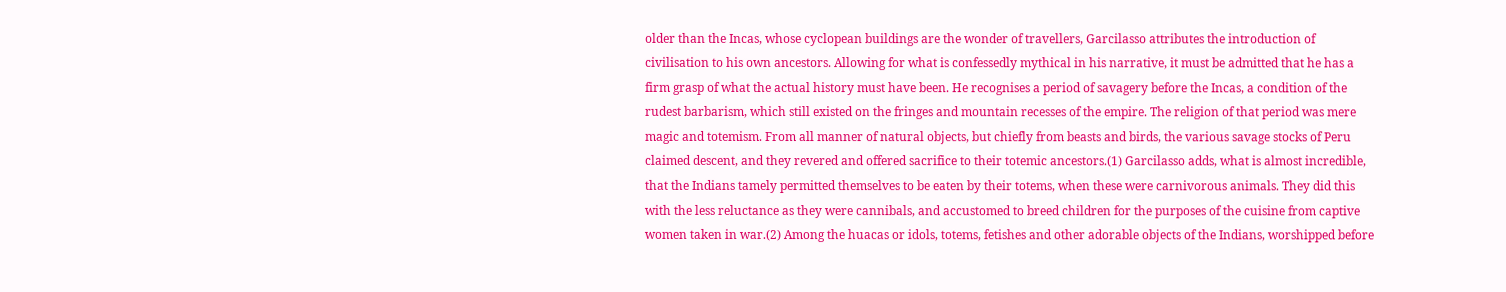older than the Incas, whose cyclopean buildings are the wonder of travellers, Garcilasso attributes the introduction of civilisation to his own ancestors. Allowing for what is confessedly mythical in his narrative, it must be admitted that he has a firm grasp of what the actual history must have been. He recognises a period of savagery before the Incas, a condition of the rudest barbarism, which still existed on the fringes and mountain recesses of the empire. The religion of that period was mere magic and totemism. From all manner of natural objects, but chiefly from beasts and birds, the various savage stocks of Peru claimed descent, and they revered and offered sacrifice to their totemic ancestors.(1) Garcilasso adds, what is almost incredible, that the Indians tamely permitted themselves to be eaten by their totems, when these were carnivorous animals. They did this with the less reluctance as they were cannibals, and accustomed to breed children for the purposes of the cuisine from captive women taken in war.(2) Among the huacas or idols, totems, fetishes and other adorable objects of the Indians, worshipped before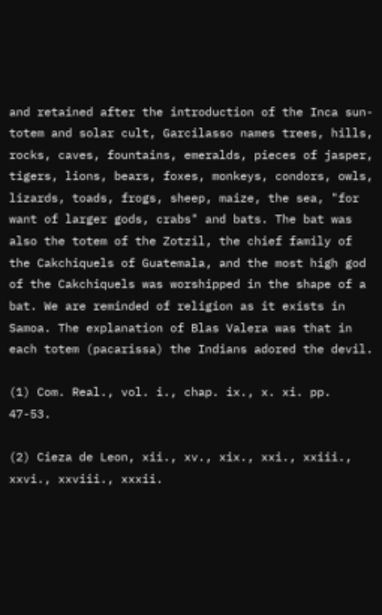and retained after the introduction of the Inca sun-totem and solar cult, Garcilasso names trees, hills, rocks, caves, fountains, emeralds, pieces of jasper, tigers, lions, bears, foxes, monkeys, condors, owls, lizards, toads, frogs, sheep, maize, the sea, "for want of larger gods, crabs" and bats. The bat was also the totem of the Zotzil, the chief family of the Cakchiquels of Guatemala, and the most high god of the Cakchiquels was worshipped in the shape of a bat. We are reminded of religion as it exists in Samoa. The explanation of Blas Valera was that in each totem (pacarissa) the Indians adored the devil.

(1) Com. Real., vol. i., chap. ix., x. xi. pp. 47-53.

(2) Cieza de Leon, xii., xv., xix., xxi., xxiii., xxvi., xxviii., xxxii.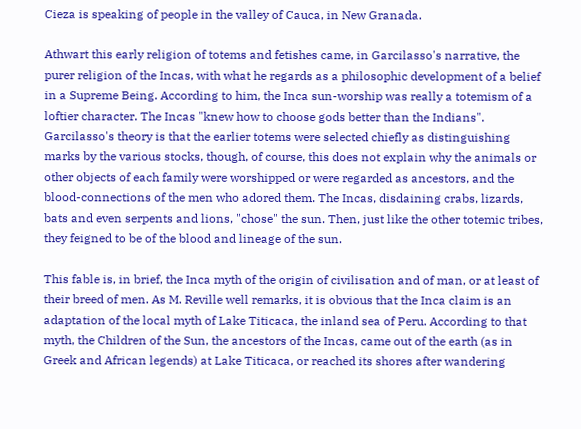Cieza is speaking of people in the valley of Cauca, in New Granada.

Athwart this early religion of totems and fetishes came, in Garcilasso's narrative, the purer religion of the Incas, with what he regards as a philosophic development of a belief in a Supreme Being. According to him, the Inca sun-worship was really a totemism of a loftier character. The Incas "knew how to choose gods better than the Indians". Garcilasso's theory is that the earlier totems were selected chiefly as distinguishing marks by the various stocks, though, of course, this does not explain why the animals or other objects of each family were worshipped or were regarded as ancestors, and the blood-connections of the men who adored them. The Incas, disdaining crabs, lizards, bats and even serpents and lions, "chose" the sun. Then, just like the other totemic tribes, they feigned to be of the blood and lineage of the sun.

This fable is, in brief, the Inca myth of the origin of civilisation and of man, or at least of their breed of men. As M. Reville well remarks, it is obvious that the Inca claim is an adaptation of the local myth of Lake Titicaca, the inland sea of Peru. According to that myth, the Children of the Sun, the ancestors of the Incas, came out of the earth (as in Greek and African legends) at Lake Titicaca, or reached its shores after wandering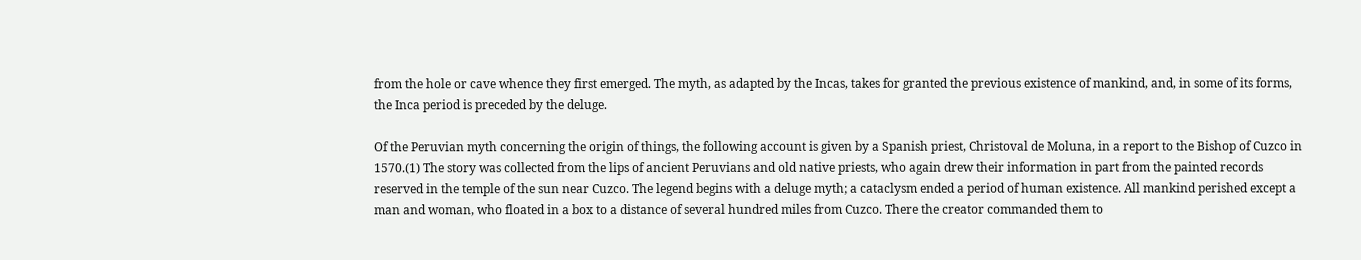from the hole or cave whence they first emerged. The myth, as adapted by the Incas, takes for granted the previous existence of mankind, and, in some of its forms, the Inca period is preceded by the deluge.

Of the Peruvian myth concerning the origin of things, the following account is given by a Spanish priest, Christoval de Moluna, in a report to the Bishop of Cuzco in 1570.(1) The story was collected from the lips of ancient Peruvians and old native priests, who again drew their information in part from the painted records reserved in the temple of the sun near Cuzco. The legend begins with a deluge myth; a cataclysm ended a period of human existence. All mankind perished except a man and woman, who floated in a box to a distance of several hundred miles from Cuzco. There the creator commanded them to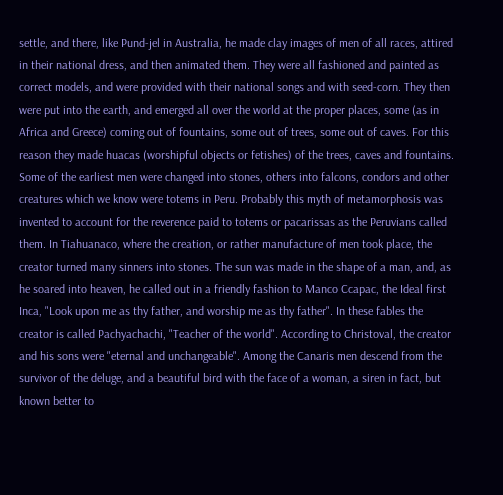settle, and there, like Pund-jel in Australia, he made clay images of men of all races, attired in their national dress, and then animated them. They were all fashioned and painted as correct models, and were provided with their national songs and with seed-corn. They then were put into the earth, and emerged all over the world at the proper places, some (as in Africa and Greece) coming out of fountains, some out of trees, some out of caves. For this reason they made huacas (worshipful objects or fetishes) of the trees, caves and fountains. Some of the earliest men were changed into stones, others into falcons, condors and other creatures which we know were totems in Peru. Probably this myth of metamorphosis was invented to account for the reverence paid to totems or pacarissas as the Peruvians called them. In Tiahuanaco, where the creation, or rather manufacture of men took place, the creator turned many sinners into stones. The sun was made in the shape of a man, and, as he soared into heaven, he called out in a friendly fashion to Manco Ccapac, the Ideal first Inca, "Look upon me as thy father, and worship me as thy father". In these fables the creator is called Pachyachachi, "Teacher of the world". According to Christoval, the creator and his sons were "eternal and unchangeable". Among the Canaris men descend from the survivor of the deluge, and a beautiful bird with the face of a woman, a siren in fact, but known better to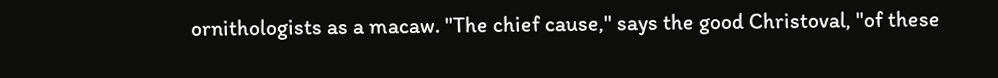ornithologists as a macaw. "The chief cause," says the good Christoval, "of these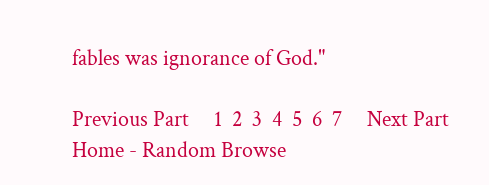fables was ignorance of God."

Previous Part     1  2  3  4  5  6  7     Next Part
Home - Random Browse